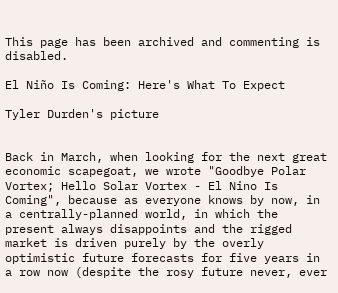This page has been archived and commenting is disabled.

El Niño Is Coming: Here's What To Expect

Tyler Durden's picture


Back in March, when looking for the next great economic scapegoat, we wrote "Goodbye Polar Vortex; Hello Solar Vortex - El Nino Is Coming", because as everyone knows by now, in a centrally-planned world, in which the present always disappoints and the rigged market is driven purely by the overly optimistic future forecasts for five years in a row now (despite the rosy future never, ever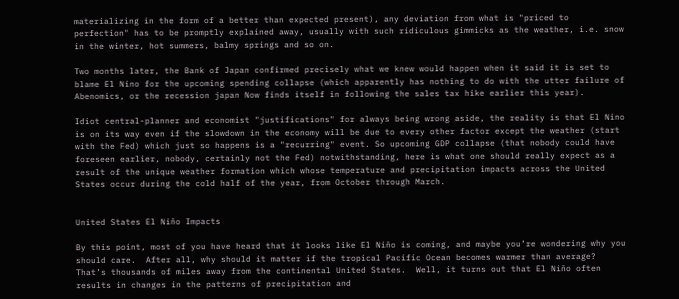materializing in the form of a better than expected present), any deviation from what is "priced to perfection" has to be promptly explained away, usually with such ridiculous gimmicks as the weather, i.e. snow in the winter, hot summers, balmy springs and so on.

Two months later, the Bank of Japan confirmed precisely what we knew would happen when it said it is set to blame El Nino for the upcoming spending collapse (which apparently has nothing to do with the utter failure of Abenomics, or the recession japan Now finds itself in following the sales tax hike earlier this year).

Idiot central-planner and economist "justifications" for always being wrong aside, the reality is that El Nino is on its way even if the slowdown in the economy will be due to every other factor except the weather (start with the Fed) which just so happens is a "recurring" event. So upcoming GDP collapse (that nobody could have foreseen earlier, nobody, certainly not the Fed) notwithstanding, here is what one should really expect as a result of the unique weather formation which whose temperature and precipitation impacts across the United States occur during the cold half of the year, from October through March.


United States El Niño Impacts

By this point, most of you have heard that it looks like El Niño is coming, and maybe you’re wondering why you should care.  After all, why should it matter if the tropical Pacific Ocean becomes warmer than average? That’s thousands of miles away from the continental United States.  Well, it turns out that El Niño often results in changes in the patterns of precipitation and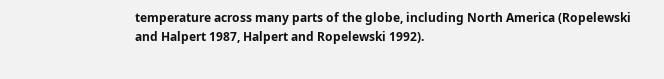temperature across many parts of the globe, including North America (Ropelewski and Halpert 1987, Halpert and Ropelewski 1992).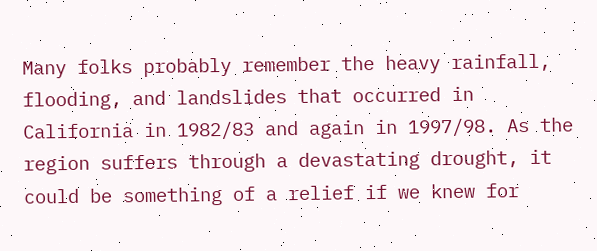Many folks probably remember the heavy rainfall, flooding, and landslides that occurred in California in 1982/83 and again in 1997/98. As the region suffers through a devastating drought, it could be something of a relief if we knew for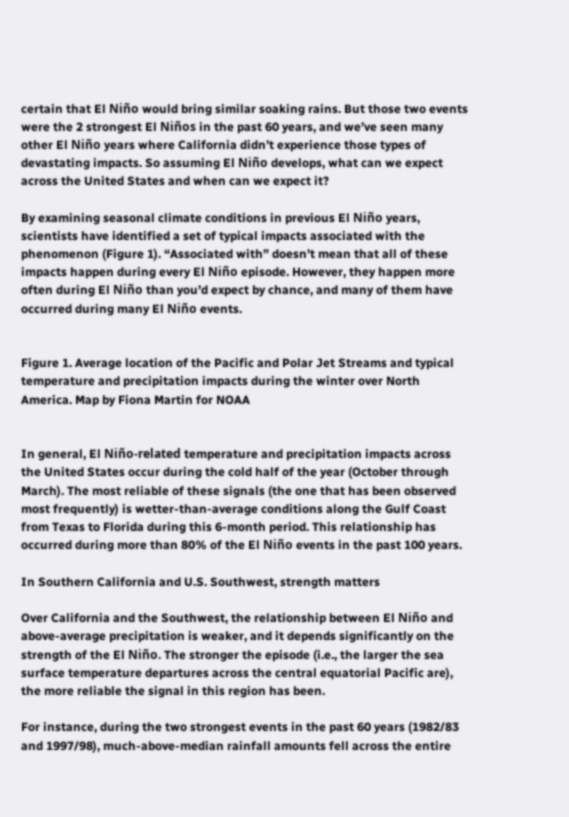certain that El Niño would bring similar soaking rains. But those two events were the 2 strongest El Niños in the past 60 years, and we’ve seen many other El Niño years where California didn’t experience those types of devastating impacts. So assuming El Niño develops, what can we expect across the United States and when can we expect it?

By examining seasonal climate conditions in previous El Niño years, scientists have identified a set of typical impacts associated with the phenomenon (Figure 1). “Associated with” doesn’t mean that all of these impacts happen during every El Niño episode. However, they happen more often during El Niño than you’d expect by chance, and many of them have occurred during many El Niño events.


Figure 1. Average location of the Pacific and Polar Jet Streams and typical temperature and precipitation impacts during the winter over North America. Map by Fiona Martin for NOAA


In general, El Niño-related temperature and precipitation impacts across the United States occur during the cold half of the year (October through March). The most reliable of these signals (the one that has been observed most frequently) is wetter-than-average conditions along the Gulf Coast from Texas to Florida during this 6-month period. This relationship has occurred during more than 80% of the El Niño events in the past 100 years.

In Southern California and U.S. Southwest, strength matters

Over California and the Southwest, the relationship between El Niño and above-average precipitation is weaker, and it depends significantly on the strength of the El Niño. The stronger the episode (i.e., the larger the sea surface temperature departures across the central equatorial Pacific are), the more reliable the signal in this region has been.

For instance, during the two strongest events in the past 60 years (1982/83 and 1997/98), much-above-median rainfall amounts fell across the entire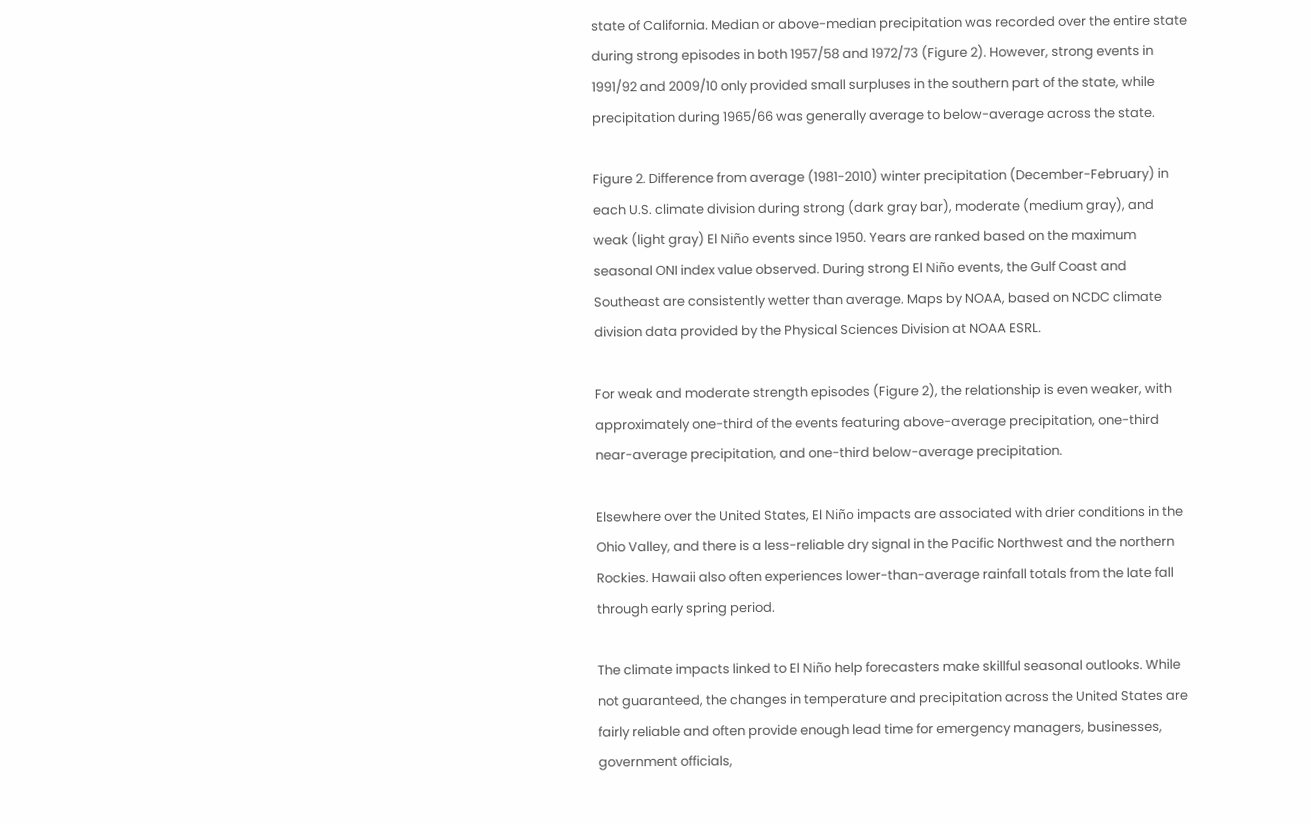state of California. Median or above-median precipitation was recorded over the entire state during strong episodes in both 1957/58 and 1972/73 (Figure 2). However, strong events in 1991/92 and 2009/10 only provided small surpluses in the southern part of the state, while precipitation during 1965/66 was generally average to below-average across the state.

Figure 2. Difference from average (1981-2010) winter precipitation (December-February) in each U.S. climate division during strong (dark gray bar), moderate (medium gray), and weak (light gray) El Niño events since 1950. Years are ranked based on the maximum seasonal ONI index value observed. During strong El Niño events, the Gulf Coast and Southeast are consistently wetter than average. Maps by NOAA, based on NCDC climate division data provided by the Physical Sciences Division at NOAA ESRL.

For weak and moderate strength episodes (Figure 2), the relationship is even weaker, with approximately one-third of the events featuring above-average precipitation, one-third near-average precipitation, and one-third below-average precipitation.

Elsewhere over the United States, El Niño impacts are associated with drier conditions in the Ohio Valley, and there is a less-reliable dry signal in the Pacific Northwest and the northern Rockies. Hawaii also often experiences lower-than-average rainfall totals from the late fall through early spring period.

The climate impacts linked to El Niño help forecasters make skillful seasonal outlooks. While not guaranteed, the changes in temperature and precipitation across the United States are fairly reliable and often provide enough lead time for emergency managers, businesses, government officials,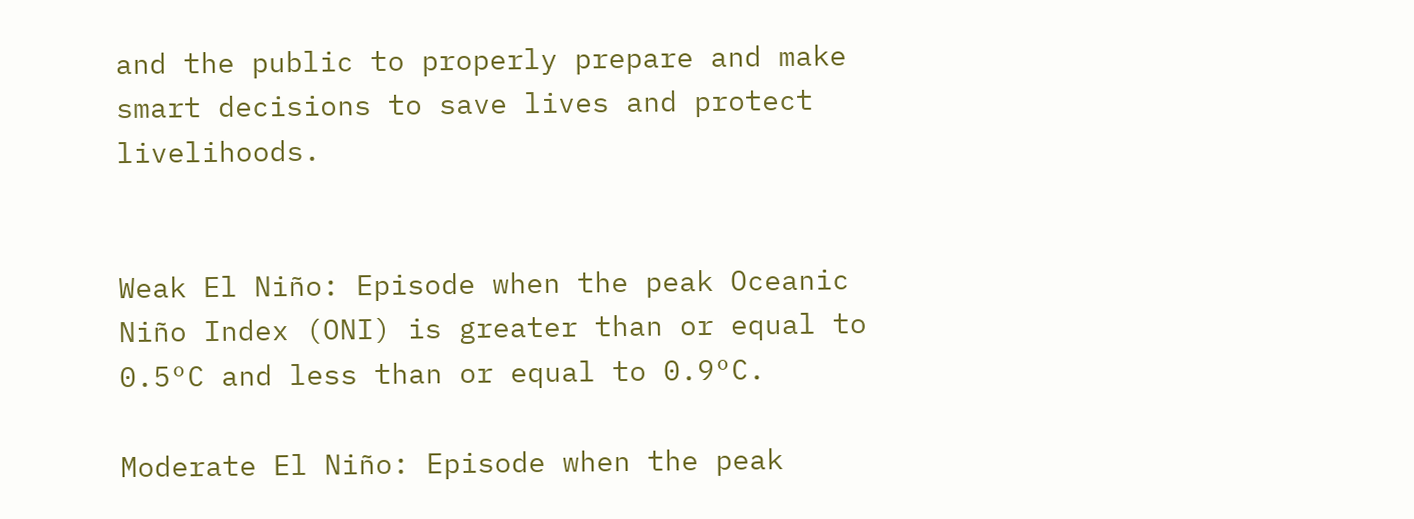and the public to properly prepare and make smart decisions to save lives and protect livelihoods.


Weak El Niño: Episode when the peak Oceanic Niño Index (ONI) is greater than or equal to 0.5°C and less than or equal to 0.9°C.

Moderate El Niño: Episode when the peak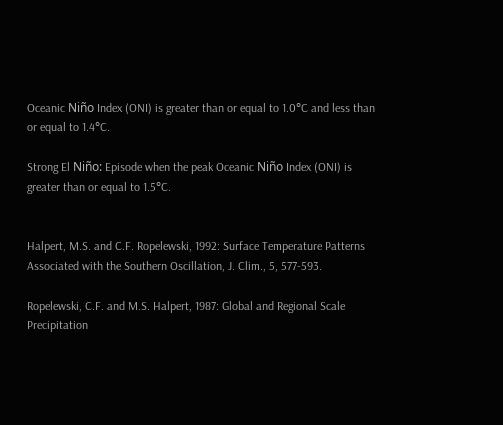Oceanic Niño Index (ONI) is greater than or equal to 1.0°C and less than or equal to 1.4°C.

Strong El Niño: Episode when the peak Oceanic Niño Index (ONI) is greater than or equal to 1.5°C.


Halpert, M.S. and C.F. Ropelewski, 1992: Surface Temperature Patterns Associated with the Southern Oscillation, J. Clim., 5, 577-593.

Ropelewski, C.F. and M.S. Halpert, 1987: Global and Regional Scale Precipitation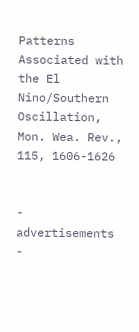Patterns Associated with the El Nino/Southern Oscillation, Mon. Wea. Rev., 115, 1606-1626


- advertisements -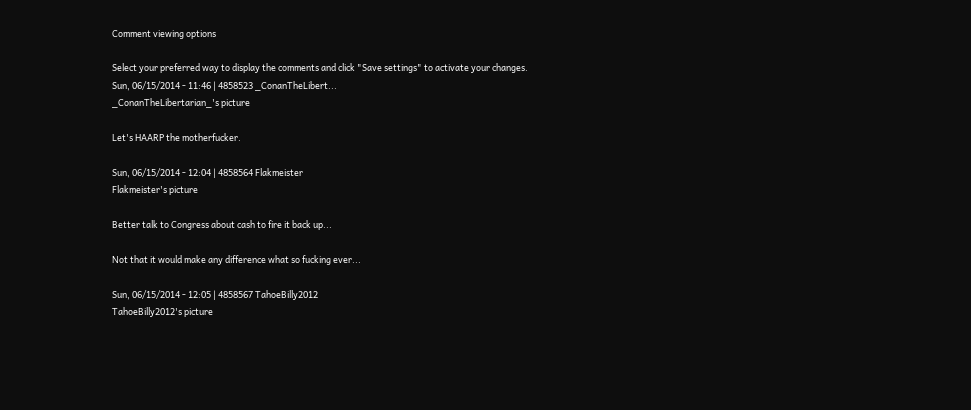Comment viewing options

Select your preferred way to display the comments and click "Save settings" to activate your changes.
Sun, 06/15/2014 - 11:46 | 4858523 _ConanTheLibert...
_ConanTheLibertarian_'s picture

Let's HAARP the motherfucker.

Sun, 06/15/2014 - 12:04 | 4858564 Flakmeister
Flakmeister's picture

Better talk to Congress about cash to fire it back up...

Not that it would make any difference what so fucking ever...

Sun, 06/15/2014 - 12:05 | 4858567 TahoeBilly2012
TahoeBilly2012's picture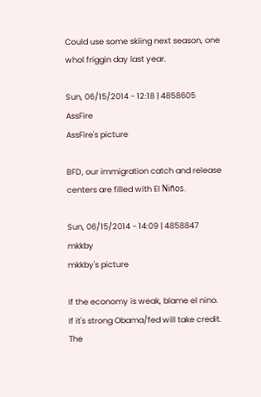Could use some skiing next season, one whol friggin day last year.

Sun, 06/15/2014 - 12:18 | 4858605 AssFire
AssFire's picture

BFD, our immigration catch and release centers are filled with El Niños.

Sun, 06/15/2014 - 14:09 | 4858847 mkkby
mkkby's picture

If the economy is weak, blame el nino.  If it's strong Obama/fed will take credit.  The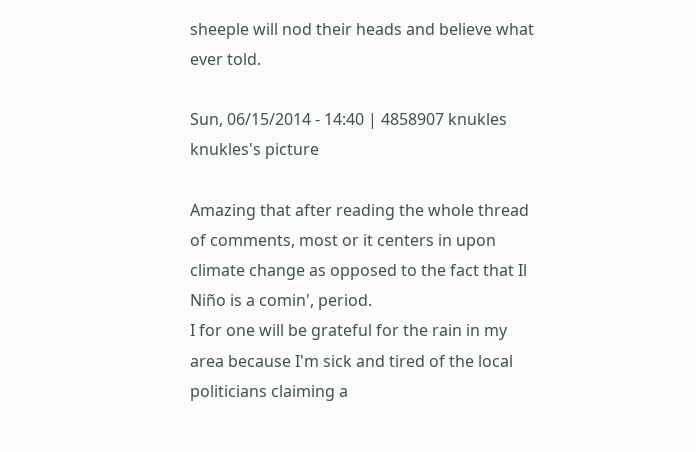sheeple will nod their heads and believe what ever told.

Sun, 06/15/2014 - 14:40 | 4858907 knukles
knukles's picture

Amazing that after reading the whole thread of comments, most or it centers in upon climate change as opposed to the fact that Il Niño is a comin', period.
I for one will be grateful for the rain in my area because I'm sick and tired of the local politicians claiming a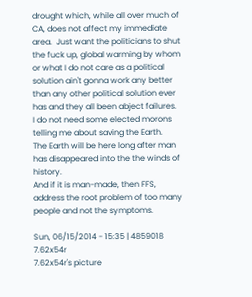drought which, while all over much of CA, does not affect my immediate area.  Just want the politicians to shut the fuck up, global warming by whom or what I do not care as a political solution ain't gonna work any better than any other political solution ever has and they all been abject failures.
I do not need some elected morons telling me about saving the Earth.
The Earth will be here long after man has disappeared into the the winds of history.
And if it is man-made, then FFS, address the root problem of too many people and not the symptoms.

Sun, 06/15/2014 - 15:35 | 4859018 7.62x54r
7.62x54r's picture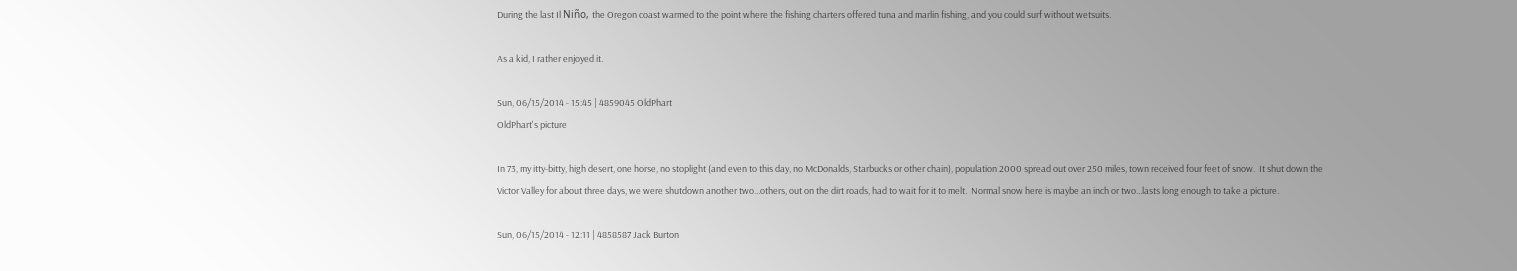During the last Il Niño, the Oregon coast warmed to the point where the fishing charters offered tuna and marlin fishing, and you could surf without wetsuits.

As a kid, I rather enjoyed it.

Sun, 06/15/2014 - 15:45 | 4859045 OldPhart
OldPhart's picture

In 73, my itty-bitty, high desert, one horse, no stoplight (and even to this day, no McDonalds, Starbucks or other chain), population 2000 spread out over 250 miles, town received four feet of snow.  It shut down the Victor Valley for about three days, we were shutdown another two...others, out on the dirt roads, had to wait for it to melt.  Normal snow here is maybe an inch or two...lasts long enough to take a picture.

Sun, 06/15/2014 - 12:11 | 4858587 Jack Burton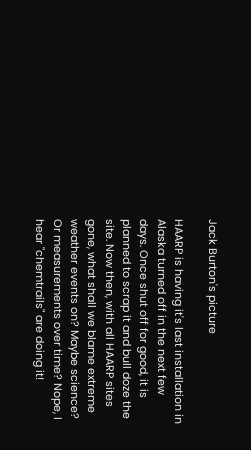Jack Burton's picture

HAARP is having it's last installation in Alaska turned off in the next few days. Once shut off for good, it is planned to scrap it and bull doze the site. Now then, with all HAARP sites gone, what shall we blame extreme weather events on? Maybe science? Or measurements over time? Nope, I hear "chemtrails" are doing it!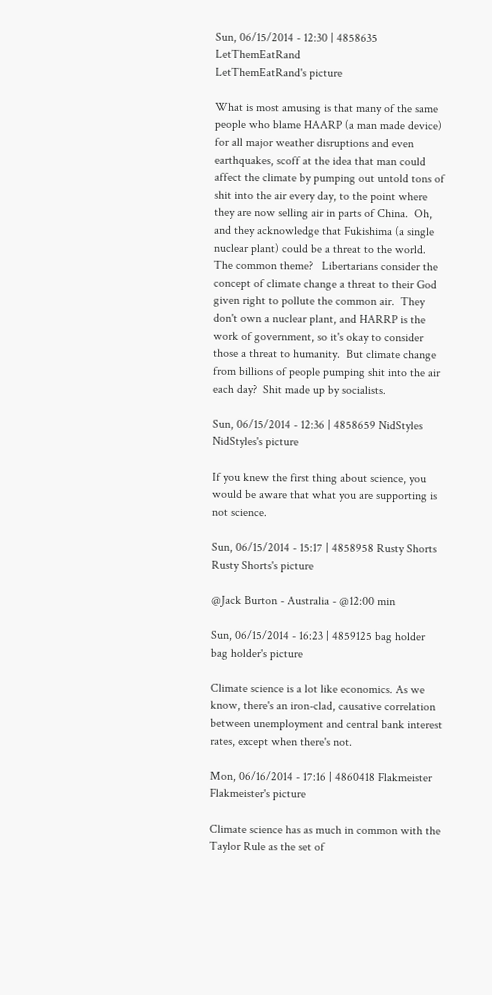Sun, 06/15/2014 - 12:30 | 4858635 LetThemEatRand
LetThemEatRand's picture

What is most amusing is that many of the same people who blame HAARP (a man made device) for all major weather disruptions and even earthquakes, scoff at the idea that man could affect the climate by pumping out untold tons of shit into the air every day, to the point where they are now selling air in parts of China.  Oh, and they acknowledge that Fukishima (a single nuclear plant) could be a threat to the world.  The common theme?   Libertarians consider the concept of climate change a threat to their God given right to pollute the common air.  They don't own a nuclear plant, and HARRP is the work of government, so it's okay to consider those a threat to humanity.  But climate change from billions of people pumping shit into the air each day?  Shit made up by socialists.

Sun, 06/15/2014 - 12:36 | 4858659 NidStyles
NidStyles's picture

If you knew the first thing about science, you would be aware that what you are supporting is not science.

Sun, 06/15/2014 - 15:17 | 4858958 Rusty Shorts
Rusty Shorts's picture

@Jack Burton - Australia - @12:00 min

Sun, 06/15/2014 - 16:23 | 4859125 bag holder
bag holder's picture

Climate science is a lot like economics. As we know, there's an iron-clad, causative correlation between unemployment and central bank interest rates, except when there's not.

Mon, 06/16/2014 - 17:16 | 4860418 Flakmeister
Flakmeister's picture

Climate science has as much in common with the Taylor Rule as the set of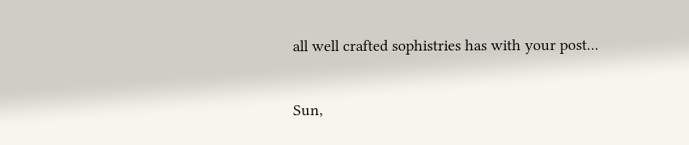all well crafted sophistries has with your post...

Sun,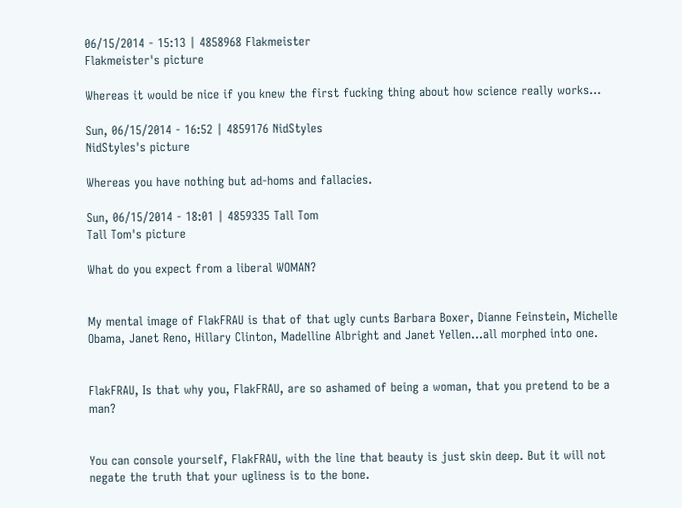06/15/2014 - 15:13 | 4858968 Flakmeister
Flakmeister's picture

Whereas it would be nice if you knew the first fucking thing about how science really works...

Sun, 06/15/2014 - 16:52 | 4859176 NidStyles
NidStyles's picture

Whereas you have nothing but ad-homs and fallacies.

Sun, 06/15/2014 - 18:01 | 4859335 Tall Tom
Tall Tom's picture

What do you expect from a liberal WOMAN?


My mental image of FlakFRAU is that of that ugly cunts Barbara Boxer, Dianne Feinstein, Michelle Obama, Janet Reno, Hillary Clinton, Madelline Albright and Janet Yellen...all morphed into one.


FlakFRAU, Is that why you, FlakFRAU, are so ashamed of being a woman, that you pretend to be a man?


You can console yourself, FlakFRAU, with the line that beauty is just skin deep. But it will not negate the truth that your ugliness is to the bone.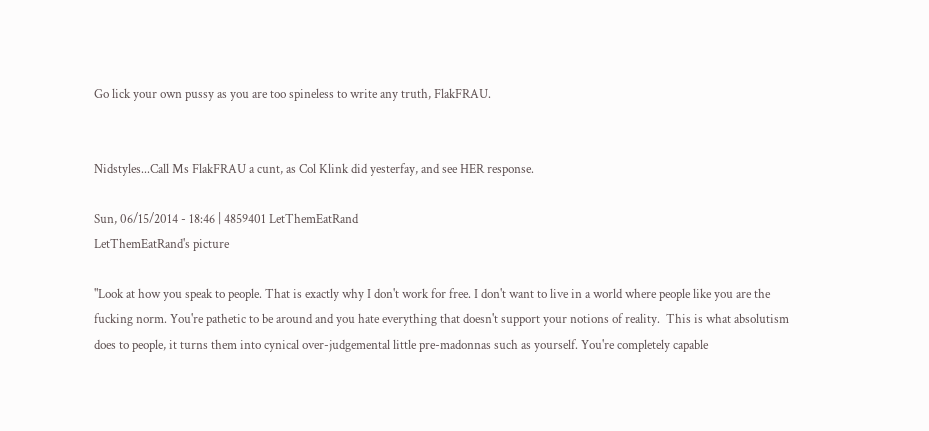Go lick your own pussy as you are too spineless to write any truth, FlakFRAU.


Nidstyles...Call Ms FlakFRAU a cunt, as Col Klink did yesterfay, and see HER response.

Sun, 06/15/2014 - 18:46 | 4859401 LetThemEatRand
LetThemEatRand's picture

"Look at how you speak to people. That is exactly why I don't work for free. I don't want to live in a world where people like you are the fucking norm. You're pathetic to be around and you hate everything that doesn't support your notions of reality.  This is what absolutism does to people, it turns them into cynical over-judgemental little pre-madonnas such as yourself. You're completely capable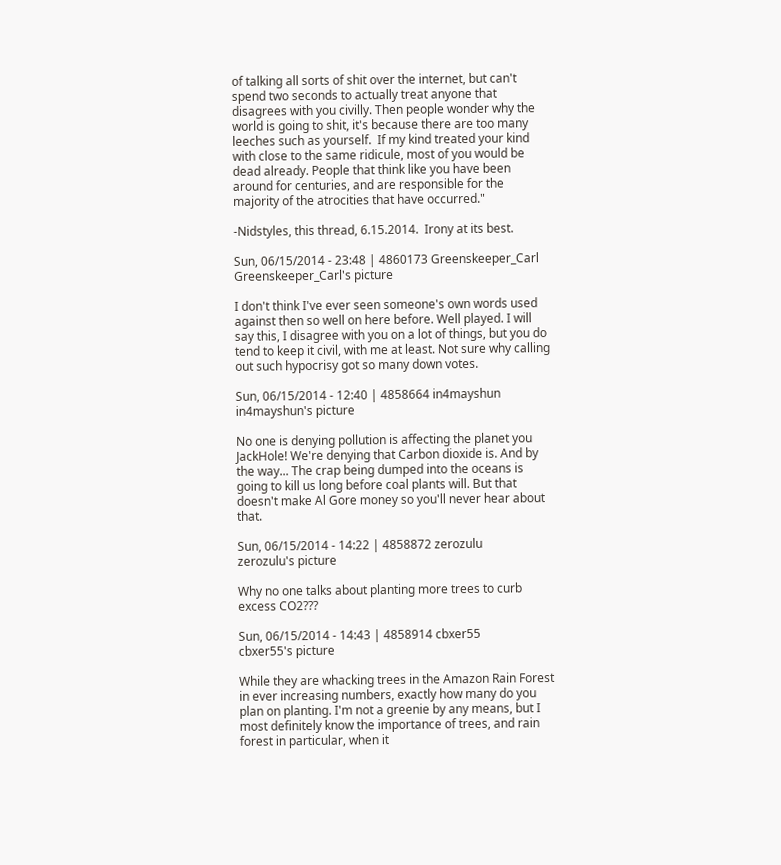of talking all sorts of shit over the internet, but can't spend two seconds to actually treat anyone that disagrees with you civilly. Then people wonder why the world is going to shit, it's because there are too many leeches such as yourself.  If my kind treated your kind with close to the same ridicule, most of you would be dead already. People that think like you have been around for centuries, and are responsible for the majority of the atrocities that have occurred."

-Nidstyles, this thread, 6.15.2014.  Irony at its best.

Sun, 06/15/2014 - 23:48 | 4860173 Greenskeeper_Carl
Greenskeeper_Carl's picture

I don't think I've ever seen someone's own words used against then so well on here before. Well played. I will say this, I disagree with you on a lot of things, but you do tend to keep it civil, with me at least. Not sure why calling out such hypocrisy got so many down votes.

Sun, 06/15/2014 - 12:40 | 4858664 in4mayshun
in4mayshun's picture

No one is denying pollution is affecting the planet you JackHole! We're denying that Carbon dioxide is. And by the way... The crap being dumped into the oceans is going to kill us long before coal plants will. But that doesn't make Al Gore money so you'll never hear about that.

Sun, 06/15/2014 - 14:22 | 4858872 zerozulu
zerozulu's picture

Why no one talks about planting more trees to curb excess CO2???

Sun, 06/15/2014 - 14:43 | 4858914 cbxer55
cbxer55's picture

While they are whacking trees in the Amazon Rain Forest in ever increasing numbers, exactly how many do you plan on planting. I'm not a greenie by any means, but I most definitely know the importance of trees, and rain forest in particular, when it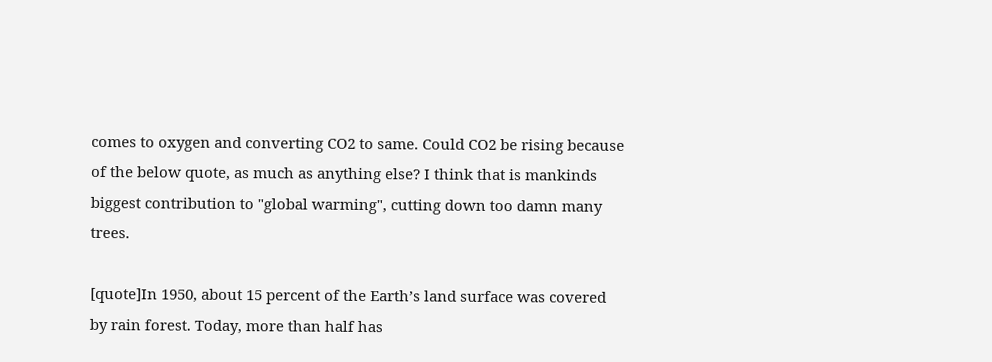comes to oxygen and converting CO2 to same. Could CO2 be rising because of the below quote, as much as anything else? I think that is mankinds biggest contribution to "global warming", cutting down too damn many trees.

[quote]In 1950, about 15 percent of the Earth’s land surface was covered by rain forest. Today, more than half has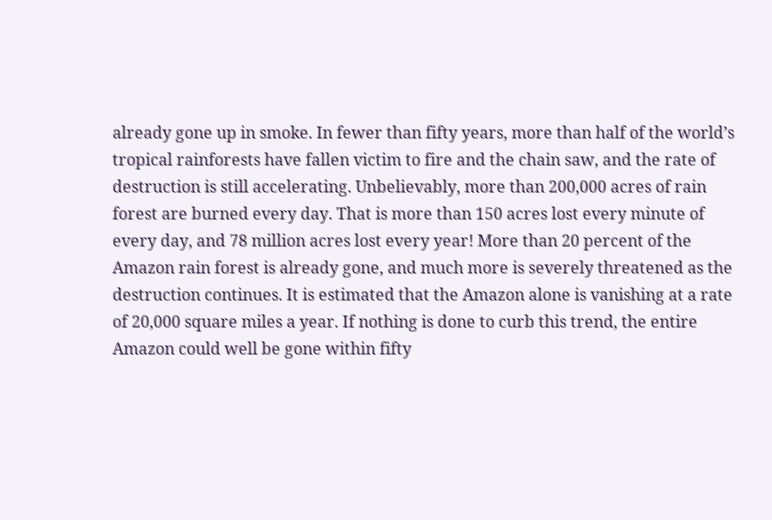already gone up in smoke. In fewer than fifty years, more than half of the world’s tropical rainforests have fallen victim to fire and the chain saw, and the rate of destruction is still accelerating. Unbelievably, more than 200,000 acres of rain forest are burned every day. That is more than 150 acres lost every minute of every day, and 78 million acres lost every year! More than 20 percent of the Amazon rain forest is already gone, and much more is severely threatened as the destruction continues. It is estimated that the Amazon alone is vanishing at a rate of 20,000 square miles a year. If nothing is done to curb this trend, the entire Amazon could well be gone within fifty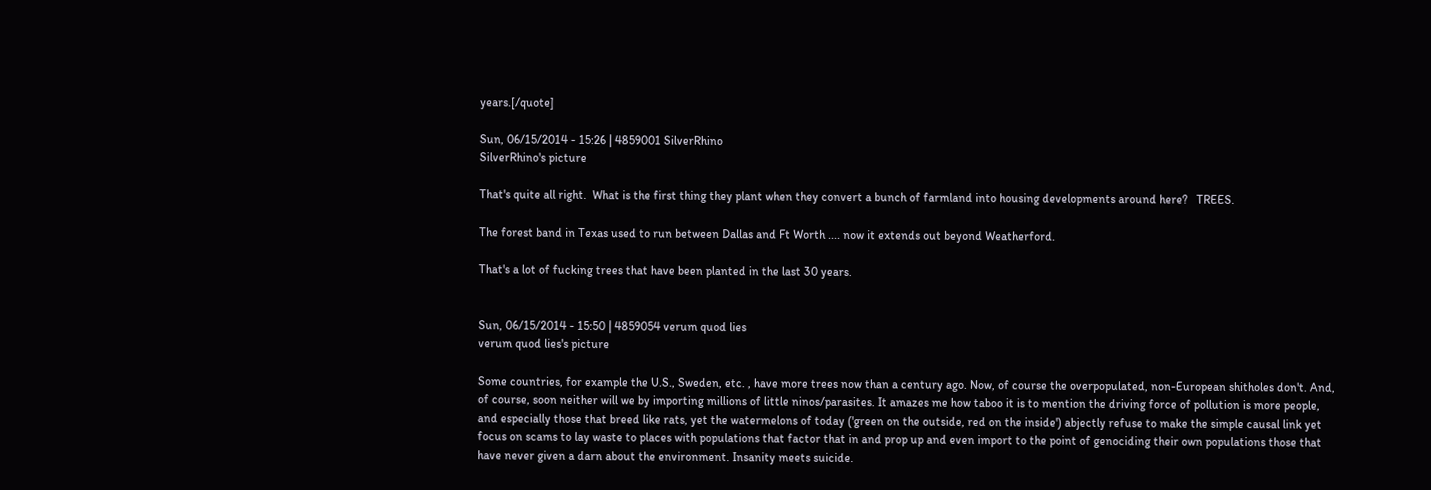years.[/quote]

Sun, 06/15/2014 - 15:26 | 4859001 SilverRhino
SilverRhino's picture

That's quite all right.  What is the first thing they plant when they convert a bunch of farmland into housing developments around here?   TREES.

The forest band in Texas used to run between Dallas and Ft Worth .... now it extends out beyond Weatherford.

That's a lot of fucking trees that have been planted in the last 30 years.


Sun, 06/15/2014 - 15:50 | 4859054 verum quod lies
verum quod lies's picture

Some countries, for example the U.S., Sweden, etc. , have more trees now than a century ago. Now, of course the overpopulated, non-European shitholes don't. And, of course, soon neither will we by importing millions of little ninos/parasites. It amazes me how taboo it is to mention the driving force of pollution is more people, and especially those that breed like rats, yet the watermelons of today ('green on the outside, red on the inside') abjectly refuse to make the simple causal link yet focus on scams to lay waste to places with populations that factor that in and prop up and even import to the point of genociding their own populations those that have never given a darn about the environment. Insanity meets suicide.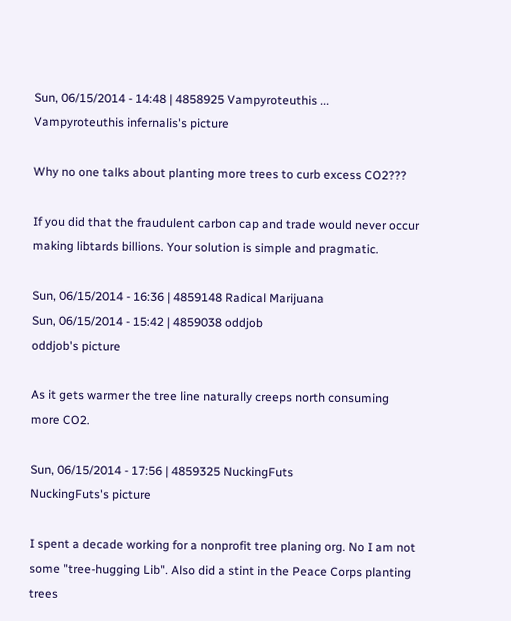Sun, 06/15/2014 - 14:48 | 4858925 Vampyroteuthis ...
Vampyroteuthis infernalis's picture

Why no one talks about planting more trees to curb excess CO2???

If you did that the fraudulent carbon cap and trade would never occur making libtards billions. Your solution is simple and pragmatic.

Sun, 06/15/2014 - 16:36 | 4859148 Radical Marijuana
Sun, 06/15/2014 - 15:42 | 4859038 oddjob
oddjob's picture

As it gets warmer the tree line naturally creeps north consuming more CO2.

Sun, 06/15/2014 - 17:56 | 4859325 NuckingFuts
NuckingFuts's picture

I spent a decade working for a nonprofit tree planing org. No I am not some "tree-hugging Lib". Also did a stint in the Peace Corps planting trees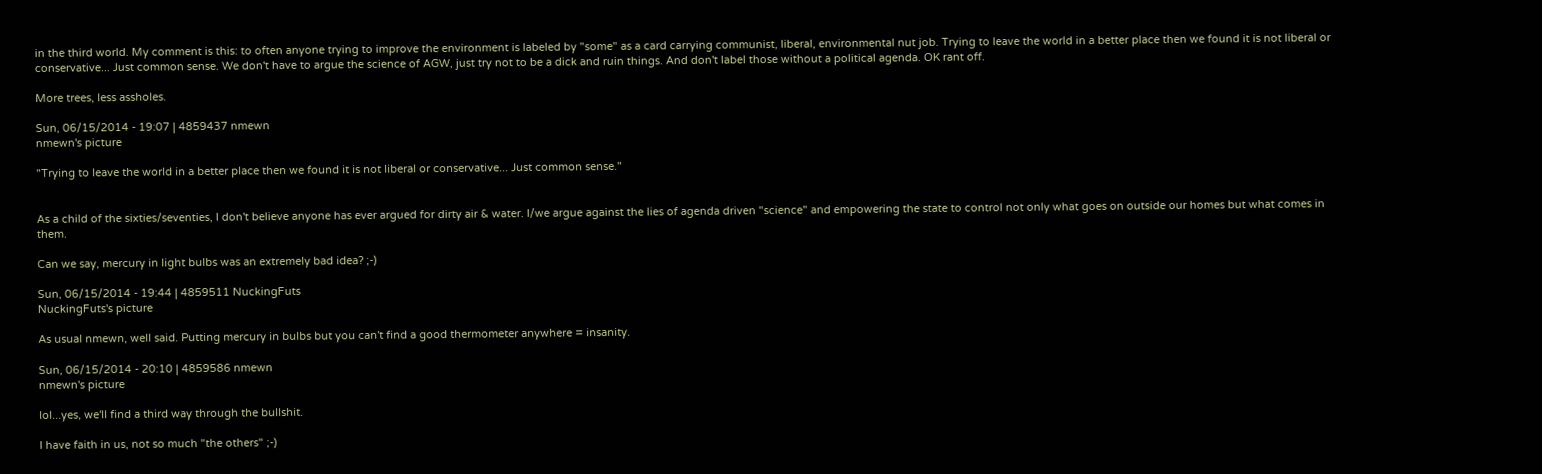in the third world. My comment is this: to often anyone trying to improve the environment is labeled by "some" as a card carrying communist, liberal, environmental nut job. Trying to leave the world in a better place then we found it is not liberal or conservative... Just common sense. We don't have to argue the science of AGW, just try not to be a dick and ruin things. And don't label those without a political agenda. OK rant off.

More trees, less assholes.

Sun, 06/15/2014 - 19:07 | 4859437 nmewn
nmewn's picture

"Trying to leave the world in a better place then we found it is not liberal or conservative... Just common sense."


As a child of the sixties/seventies, I don't believe anyone has ever argued for dirty air & water. I/we argue against the lies of agenda driven "science" and empowering the state to control not only what goes on outside our homes but what comes in them.

Can we say, mercury in light bulbs was an extremely bad idea? ;-)

Sun, 06/15/2014 - 19:44 | 4859511 NuckingFuts
NuckingFuts's picture

As usual nmewn, well said. Putting mercury in bulbs but you can't find a good thermometer anywhere = insanity.

Sun, 06/15/2014 - 20:10 | 4859586 nmewn
nmewn's picture

lol...yes, we'll find a third way through the bullshit.

I have faith in us, not so much "the others" ;-)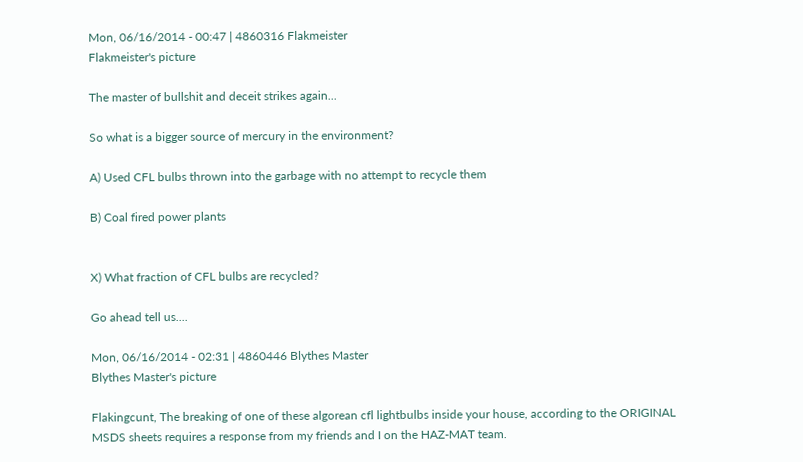Mon, 06/16/2014 - 00:47 | 4860316 Flakmeister
Flakmeister's picture

The master of bullshit and deceit strikes again...

So what is a bigger source of mercury in the environment?

A) Used CFL bulbs thrown into the garbage with no attempt to recycle them

B) Coal fired power plants


X) What fraction of CFL bulbs are recycled?

Go ahead tell us....

Mon, 06/16/2014 - 02:31 | 4860446 Blythes Master
Blythes Master's picture

Flakingcunt, The breaking of one of these algorean cfl lightbulbs inside your house, according to the ORIGINAL MSDS sheets requires a response from my friends and I on the HAZ-MAT team.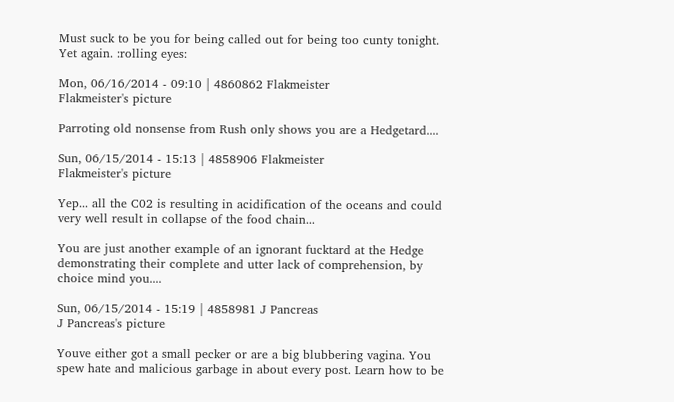Must suck to be you for being called out for being too cunty tonight. Yet again. :rolling eyes:

Mon, 06/16/2014 - 09:10 | 4860862 Flakmeister
Flakmeister's picture

Parroting old nonsense from Rush only shows you are a Hedgetard....

Sun, 06/15/2014 - 15:13 | 4858906 Flakmeister
Flakmeister's picture

Yep... all the C02 is resulting in acidification of the oceans and could very well result in collapse of the food chain...

You are just another example of an ignorant fucktard at the Hedge demonstrating their complete and utter lack of comprehension, by choice mind you....

Sun, 06/15/2014 - 15:19 | 4858981 J Pancreas
J Pancreas's picture

Youve either got a small pecker or are a big blubbering vagina. You spew hate and malicious garbage in about every post. Learn how to be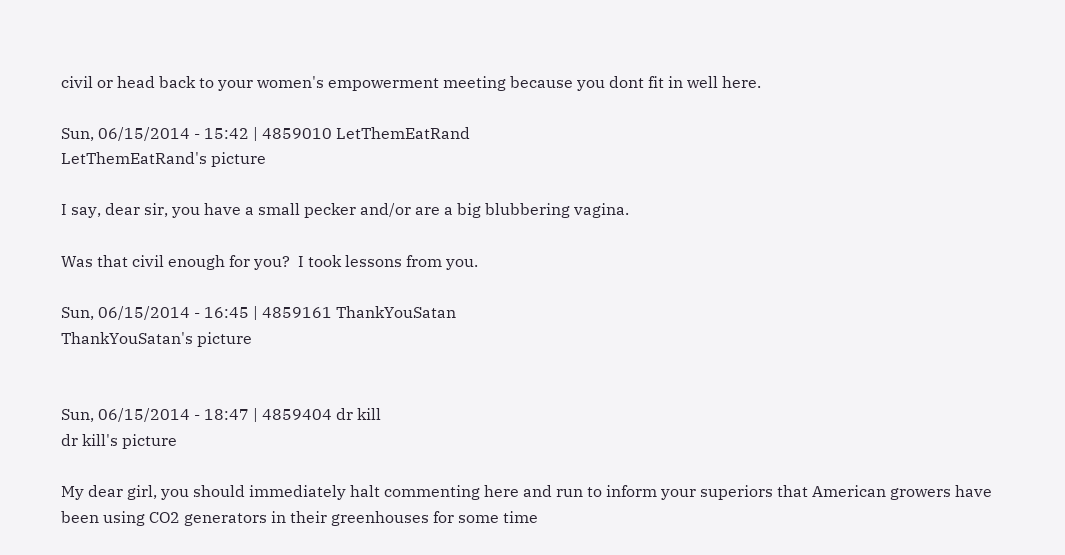civil or head back to your women's empowerment meeting because you dont fit in well here.

Sun, 06/15/2014 - 15:42 | 4859010 LetThemEatRand
LetThemEatRand's picture

I say, dear sir, you have a small pecker and/or are a big blubbering vagina.

Was that civil enough for you?  I took lessons from you.

Sun, 06/15/2014 - 16:45 | 4859161 ThankYouSatan
ThankYouSatan's picture


Sun, 06/15/2014 - 18:47 | 4859404 dr kill
dr kill's picture

My dear girl, you should immediately halt commenting here and run to inform your superiors that American growers have been using CO2 generators in their greenhouses for some time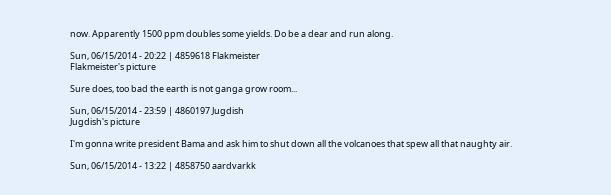now. Apparently 1500 ppm doubles some yields. Do be a dear and run along.

Sun, 06/15/2014 - 20:22 | 4859618 Flakmeister
Flakmeister's picture

Sure does, too bad the earth is not ganga grow room...

Sun, 06/15/2014 - 23:59 | 4860197 Jugdish
Jugdish's picture

I'm gonna write president Bama and ask him to shut down all the volcanoes that spew all that naughty air.

Sun, 06/15/2014 - 13:22 | 4858750 aardvarkk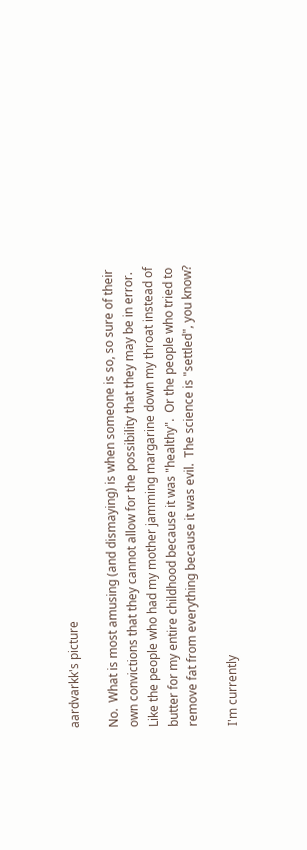aardvarkk's picture

No.  What is most amusing (and dismaying) is when someone is so, so sure of their own convictions that they cannot allow for the possibility that they may be in error.  Like the people who had my mother jamming margarine down my throat instead of butter for my entire childhood because it was "healthy".  Or the people who tried to remove fat from everything because it was evil.  The science is "settled", you know?

I'm currently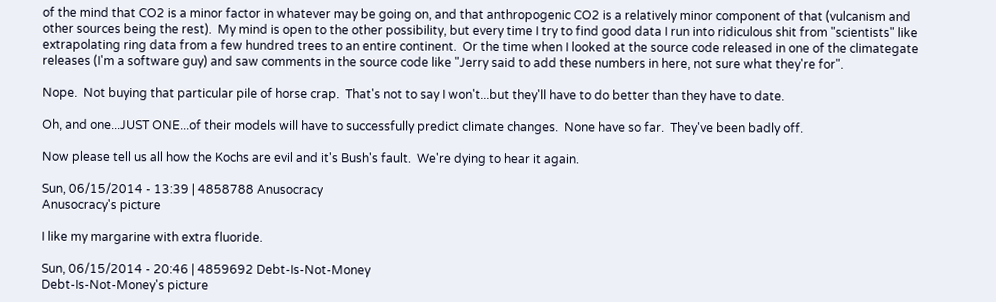of the mind that CO2 is a minor factor in whatever may be going on, and that anthropogenic CO2 is a relatively minor component of that (vulcanism and other sources being the rest).  My mind is open to the other possibility, but every time I try to find good data I run into ridiculous shit from "scientists" like extrapolating ring data from a few hundred trees to an entire continent.  Or the time when I looked at the source code released in one of the climategate releases (I'm a software guy) and saw comments in the source code like "Jerry said to add these numbers in here, not sure what they're for".

Nope.  Not buying that particular pile of horse crap.  That's not to say I won't...but they'll have to do better than they have to date.

Oh, and one...JUST ONE...of their models will have to successfully predict climate changes.  None have so far.  They've been badly off.

Now please tell us all how the Kochs are evil and it's Bush's fault.  We're dying to hear it again.

Sun, 06/15/2014 - 13:39 | 4858788 Anusocracy
Anusocracy's picture

I like my margarine with extra fluoride.

Sun, 06/15/2014 - 20:46 | 4859692 Debt-Is-Not-Money
Debt-Is-Not-Money's picture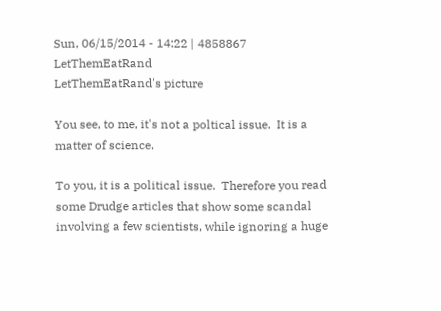Sun, 06/15/2014 - 14:22 | 4858867 LetThemEatRand
LetThemEatRand's picture

You see, to me, it's not a poltical issue.  It is a matter of science.

To you, it is a political issue.  Therefore you read some Drudge articles that show some scandal involving a few scientists, while ignoring a huge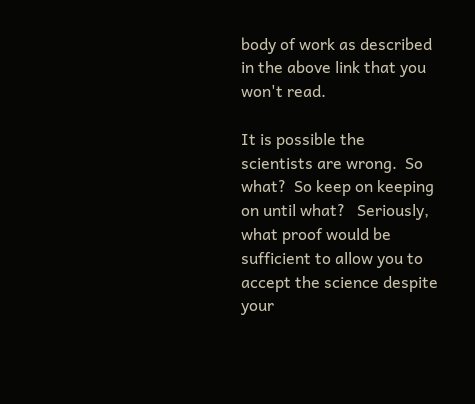body of work as described in the above link that you won't read.

It is possible the scientists are wrong.  So what?  So keep on keeping on until what?   Seriously, what proof would be sufficient to allow you to accept the science despite your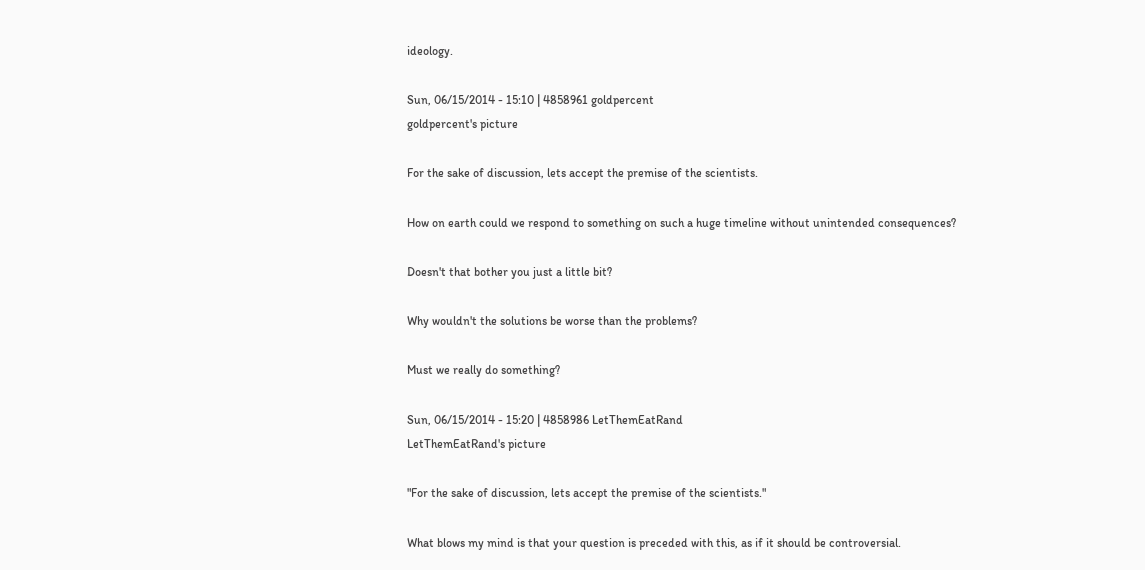ideology.

Sun, 06/15/2014 - 15:10 | 4858961 goldpercent
goldpercent's picture

For the sake of discussion, lets accept the premise of the scientists.

How on earth could we respond to something on such a huge timeline without unintended consequences?

Doesn't that bother you just a little bit?

Why wouldn't the solutions be worse than the problems?

Must we really do something?

Sun, 06/15/2014 - 15:20 | 4858986 LetThemEatRand
LetThemEatRand's picture

"For the sake of discussion, lets accept the premise of the scientists."

What blows my mind is that your question is preceded with this, as if it should be controversial.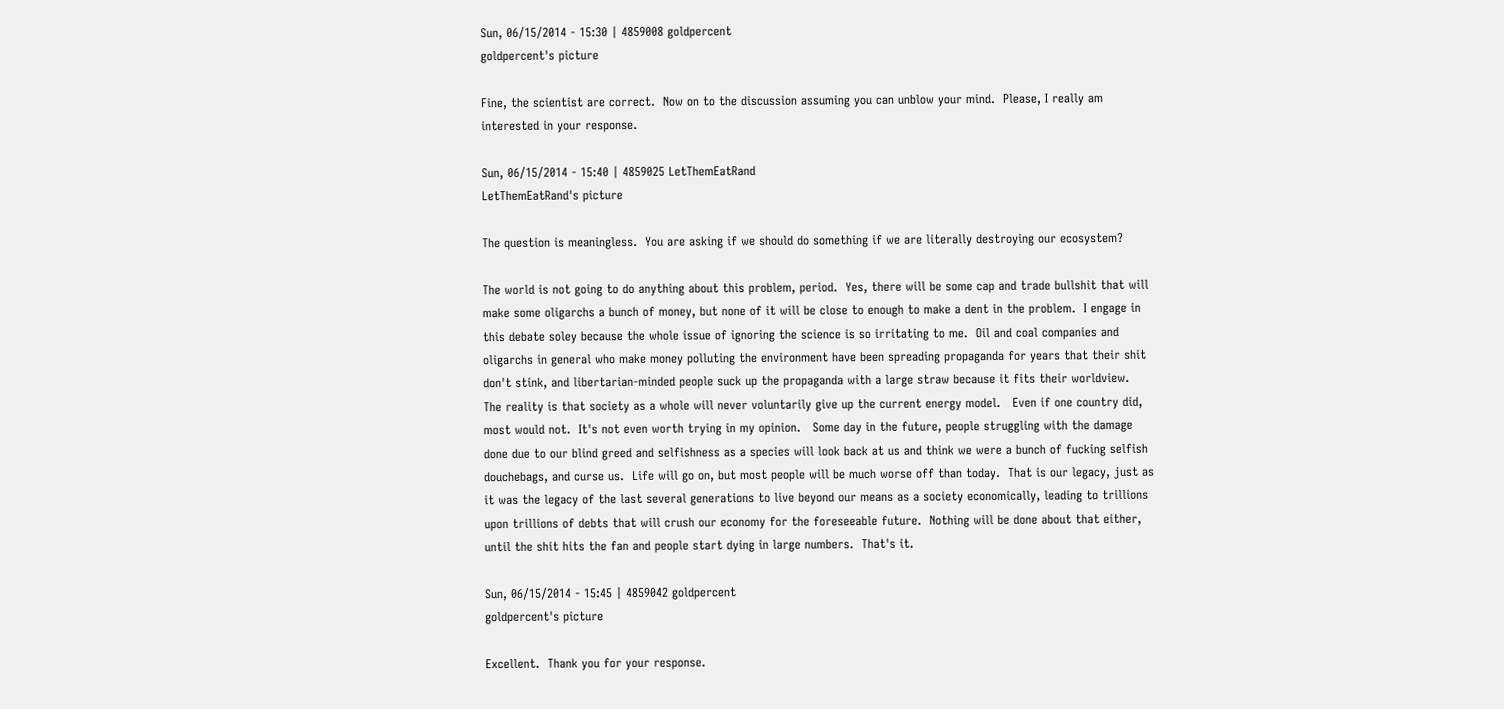Sun, 06/15/2014 - 15:30 | 4859008 goldpercent
goldpercent's picture

Fine, the scientist are correct.  Now on to the discussion assuming you can unblow your mind.  Please, I really am interested in your response.

Sun, 06/15/2014 - 15:40 | 4859025 LetThemEatRand
LetThemEatRand's picture

The question is meaningless.  You are asking if we should do something if we are literally destroying our ecosystem?

The world is not going to do anything about this problem, period.  Yes, there will be some cap and trade bullshit that will make some oligarchs a bunch of money, but none of it will be close to enough to make a dent in the problem.  I engage in this debate soley because the whole issue of ignoring the science is so irritating to me.  Oil and coal companies and oligarchs in general who make money polluting the environment have been spreading propaganda for years that their shit don't stink, and libertarian-minded people suck up the propaganda with a large straw because it fits their worldview.  The reality is that society as a whole will never voluntarily give up the current energy model.   Even if one country did, most would not.  It's not even worth trying in my opinion.   Some day in the future, people struggling with the damage done due to our blind greed and selfishness as a species will look back at us and think we were a bunch of fucking selfish douchebags, and curse us.  Life will go on, but most people will be much worse off than today.  That is our legacy, just as it was the legacy of the last several generations to live beyond our means as a society economically, leading to trillions upon trillions of debts that will crush our economy for the foreseeable future.  Nothing will be done about that either, until the shit hits the fan and people start dying in large numbers.  That's it.

Sun, 06/15/2014 - 15:45 | 4859042 goldpercent
goldpercent's picture

Excellent.  Thank you for your response.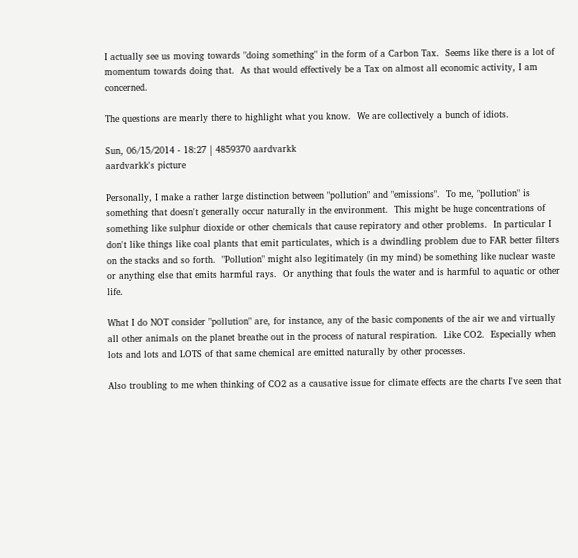I actually see us moving towards "doing something" in the form of a Carbon Tax.  Seems like there is a lot of momentum towards doing that.  As that would effectively be a Tax on almost all economic activity, I am concerned.

The questions are mearly there to highlight what you know.  We are collectively a bunch of idiots.

Sun, 06/15/2014 - 18:27 | 4859370 aardvarkk
aardvarkk's picture

Personally, I make a rather large distinction between "pollution" and "emissions".  To me, "pollution" is something that doesn't generally occur naturally in the environment.  This might be huge concentrations of something like sulphur dioxide or other chemicals that cause repiratory and other problems.  In particular I don't like things like coal plants that emit particulates, which is a dwindling problem due to FAR better filters on the stacks and so forth.  "Pollution" might also legitimately (in my mind) be something like nuclear waste or anything else that emits harmful rays.  Or anything that fouls the water and is harmful to aquatic or other life.

What I do NOT consider "pollution" are, for instance, any of the basic components of the air we and virtually all other animals on the planet breathe out in the process of natural respiration.  Like CO2.  Especially when lots and lots and LOTS of that same chemical are emitted naturally by other processes.

Also troubling to me when thinking of CO2 as a causative issue for climate effects are the charts I've seen that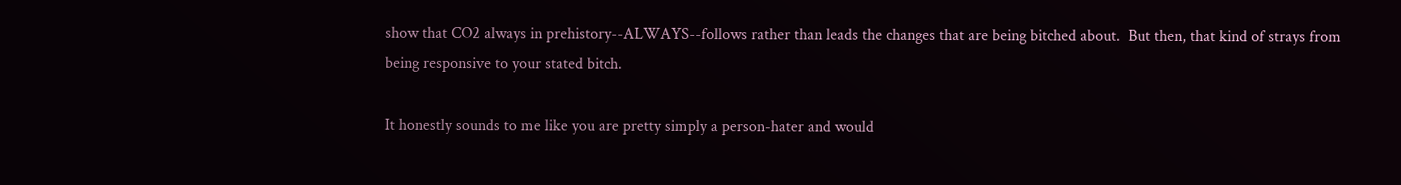show that CO2 always in prehistory--ALWAYS--follows rather than leads the changes that are being bitched about.  But then, that kind of strays from being responsive to your stated bitch.

It honestly sounds to me like you are pretty simply a person-hater and would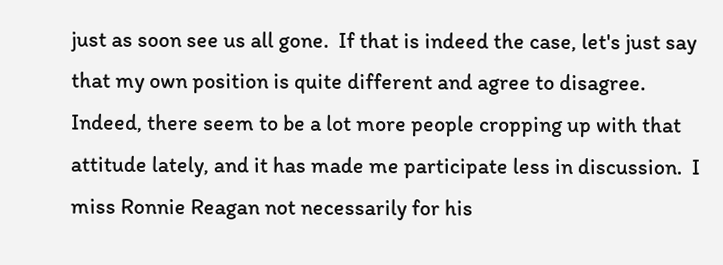just as soon see us all gone.  If that is indeed the case, let's just say that my own position is quite different and agree to disagree.  Indeed, there seem to be a lot more people cropping up with that attitude lately, and it has made me participate less in discussion.  I miss Ronnie Reagan not necessarily for his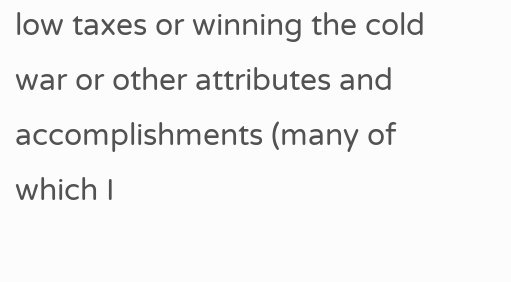low taxes or winning the cold war or other attributes and accomplishments (many of which I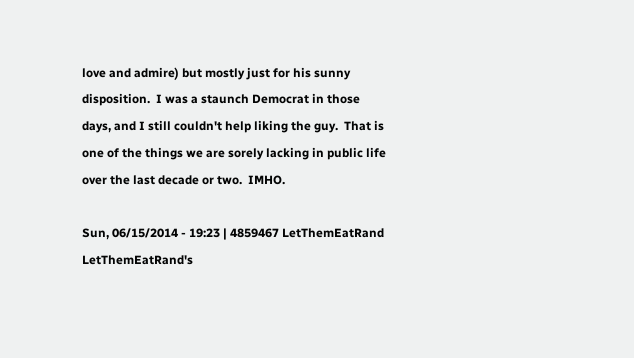love and admire) but mostly just for his sunny disposition.  I was a staunch Democrat in those days, and I still couldn't help liking the guy.  That is one of the things we are sorely lacking in public life over the last decade or two.  IMHO.

Sun, 06/15/2014 - 19:23 | 4859467 LetThemEatRand
LetThemEatRand's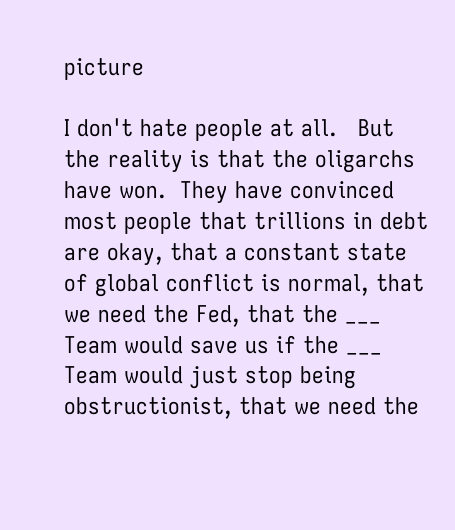picture

I don't hate people at all.   But the reality is that the oligarchs have won.  They have convinced most people that trillions in debt are okay, that a constant state of global conflict is normal, that we need the Fed, that the ___ Team would save us if the ___ Team would just stop being obstructionist, that we need the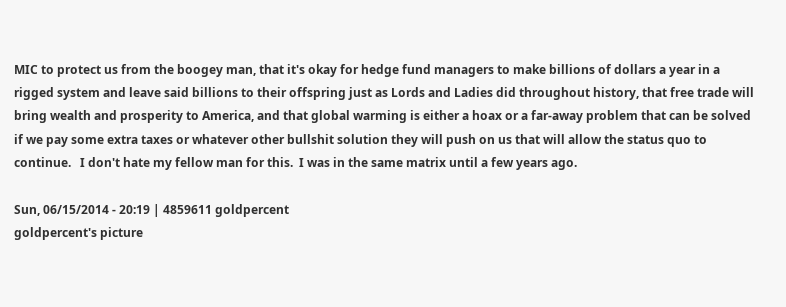MIC to protect us from the boogey man, that it's okay for hedge fund managers to make billions of dollars a year in a rigged system and leave said billions to their offspring just as Lords and Ladies did throughout history, that free trade will bring wealth and prosperity to America, and that global warming is either a hoax or a far-away problem that can be solved if we pay some extra taxes or whatever other bullshit solution they will push on us that will allow the status quo to continue.   I don't hate my fellow man for this.  I was in the same matrix until a few years ago.

Sun, 06/15/2014 - 20:19 | 4859611 goldpercent
goldpercent's picture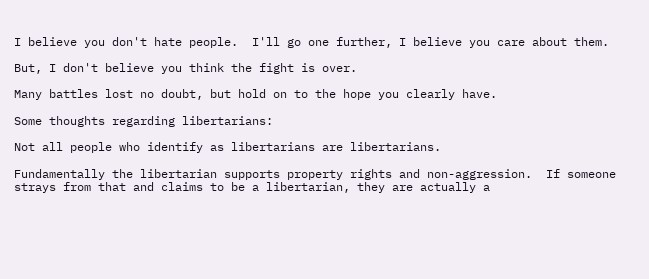I believe you don't hate people.  I'll go one further, I believe you care about them.

But, I don't believe you think the fight is over.

Many battles lost no doubt, but hold on to the hope you clearly have.

Some thoughts regarding libertarians:

Not all people who identify as libertarians are libertarians.

Fundamentally the libertarian supports property rights and non-aggression.  If someone strays from that and claims to be a libertarian, they are actually a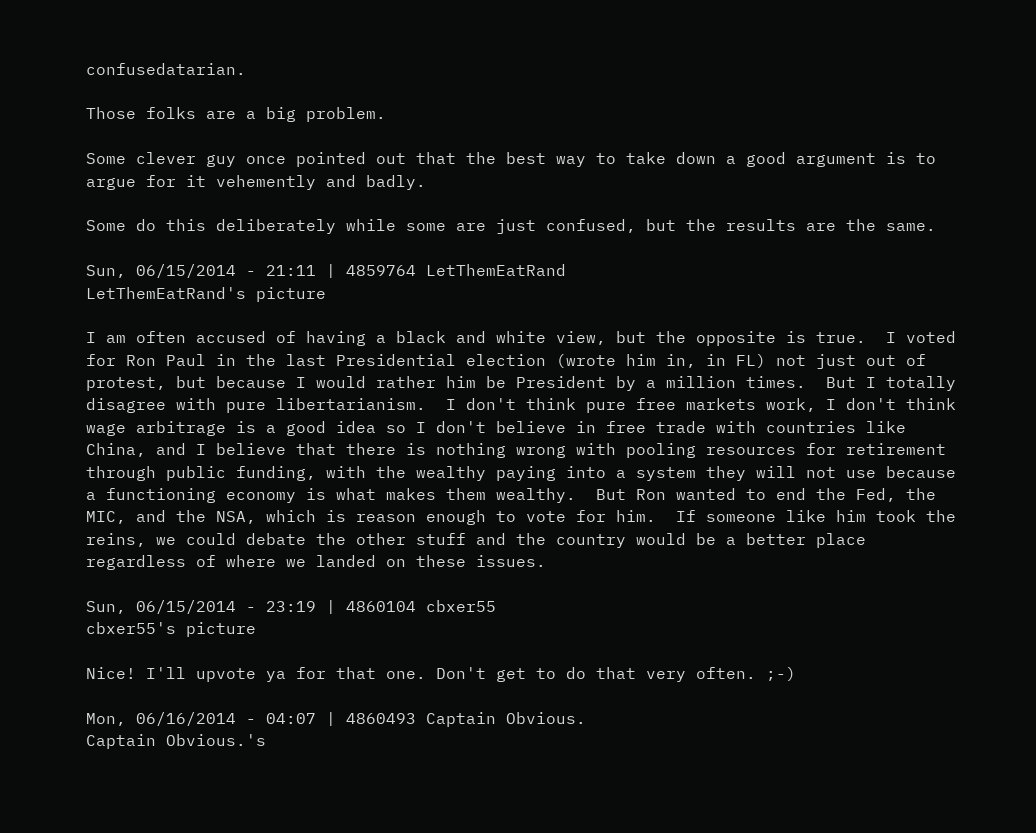confusedatarian.

Those folks are a big problem.

Some clever guy once pointed out that the best way to take down a good argument is to argue for it vehemently and badly.

Some do this deliberately while some are just confused, but the results are the same.

Sun, 06/15/2014 - 21:11 | 4859764 LetThemEatRand
LetThemEatRand's picture

I am often accused of having a black and white view, but the opposite is true.  I voted for Ron Paul in the last Presidential election (wrote him in, in FL) not just out of protest, but because I would rather him be President by a million times.  But I totally disagree with pure libertarianism.  I don't think pure free markets work, I don't think wage arbitrage is a good idea so I don't believe in free trade with countries like China, and I believe that there is nothing wrong with pooling resources for retirement through public funding, with the wealthy paying into a system they will not use because a functioning economy is what makes them wealthy.  But Ron wanted to end the Fed, the MIC, and the NSA, which is reason enough to vote for him.  If someone like him took the reins, we could debate the other stuff and the country would be a better place regardless of where we landed on these issues.

Sun, 06/15/2014 - 23:19 | 4860104 cbxer55
cbxer55's picture

Nice! I'll upvote ya for that one. Don't get to do that very often. ;-)

Mon, 06/16/2014 - 04:07 | 4860493 Captain Obvious.
Captain Obvious.'s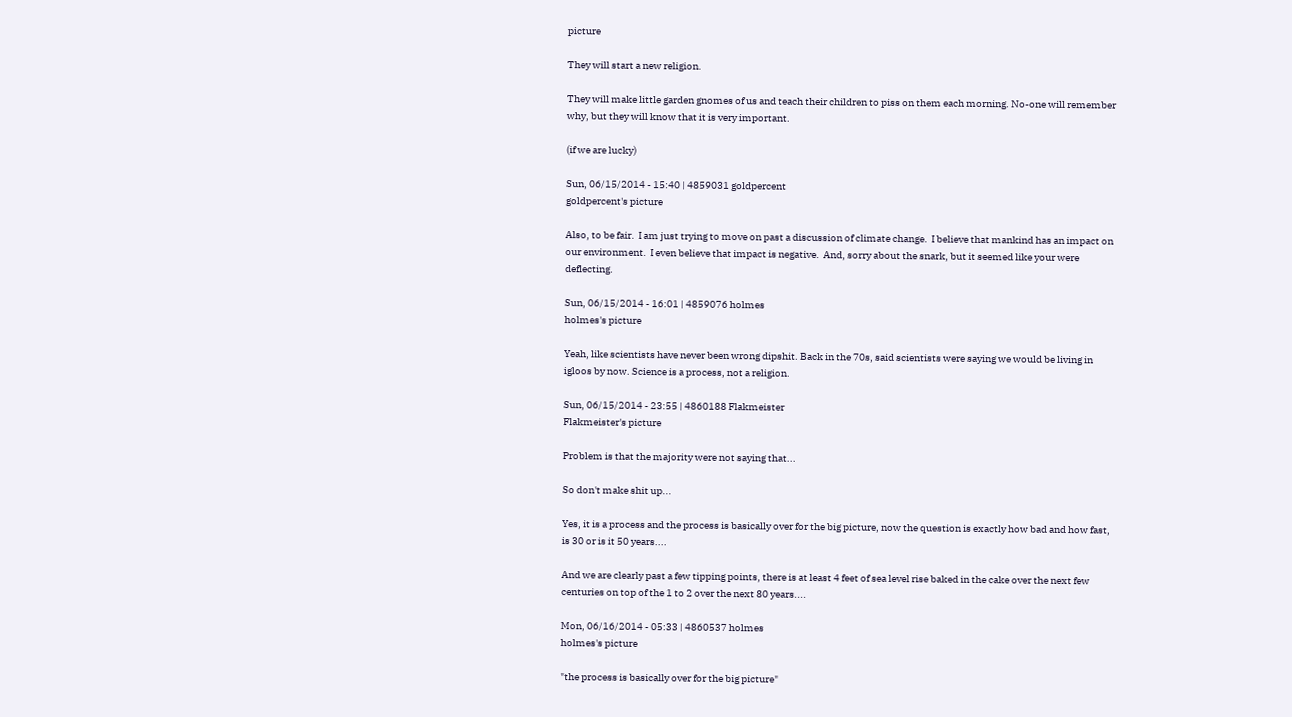picture

They will start a new religion.

They will make little garden gnomes of us and teach their children to piss on them each morning. No-one will remember why, but they will know that it is very important.

(if we are lucky)

Sun, 06/15/2014 - 15:40 | 4859031 goldpercent
goldpercent's picture

Also, to be fair.  I am just trying to move on past a discussion of climate change.  I believe that mankind has an impact on our environment.  I even believe that impact is negative.  And, sorry about the snark, but it seemed like your were deflecting.

Sun, 06/15/2014 - 16:01 | 4859076 holmes
holmes's picture

Yeah, like scientists have never been wrong dipshit. Back in the 70s, said scientists were saying we would be living in igloos by now. Science is a process, not a religion.

Sun, 06/15/2014 - 23:55 | 4860188 Flakmeister
Flakmeister's picture

Problem is that the majority were not saying that...

So don't make shit up...

Yes, it is a process and the process is basically over for the big picture, now the question is exactly how bad and how fast, is 30 or is it 50 years....

And we are clearly past a few tipping points, there is at least 4 feet of sea level rise baked in the cake over the next few centuries on top of the 1 to 2 over the next 80 years....

Mon, 06/16/2014 - 05:33 | 4860537 holmes
holmes's picture

"the process is basically over for the big picture"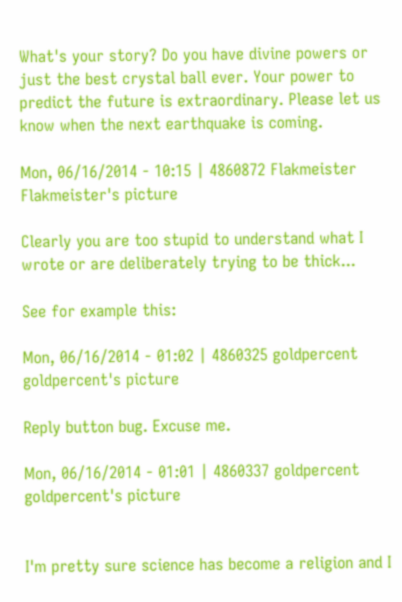What's your story? Do you have divine powers or just the best crystal ball ever. Your power to predict the future is extraordinary. Please let us know when the next earthquake is coming.

Mon, 06/16/2014 - 10:15 | 4860872 Flakmeister
Flakmeister's picture

Clearly you are too stupid to understand what I wrote or are deliberately trying to be thick...

See for example this:

Mon, 06/16/2014 - 01:02 | 4860325 goldpercent
goldpercent's picture

Reply button bug. Excuse me.

Mon, 06/16/2014 - 01:01 | 4860337 goldpercent
goldpercent's picture


I'm pretty sure science has become a religion and I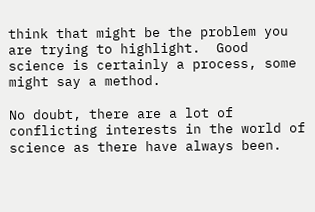think that might be the problem you are trying to highlight.  Good science is certainly a process, some might say a method.

No doubt, there are a lot of conflicting interests in the world of science as there have always been.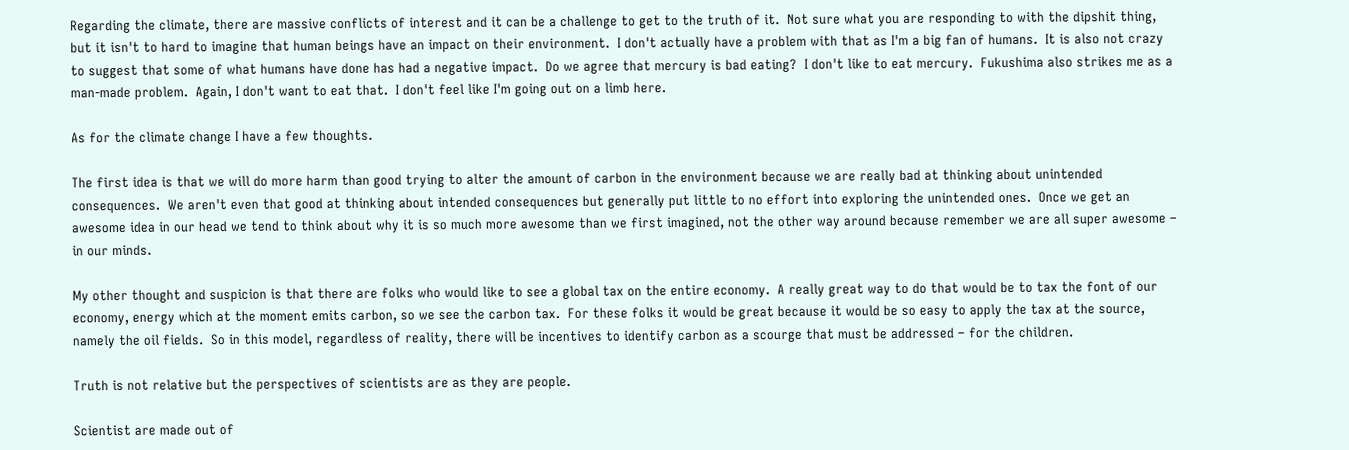Regarding the climate, there are massive conflicts of interest and it can be a challenge to get to the truth of it.  Not sure what you are responding to with the dipshit thing, but it isn't to hard to imagine that human beings have an impact on their environment.  I don't actually have a problem with that as I'm a big fan of humans.  It is also not crazy to suggest that some of what humans have done has had a negative impact.  Do we agree that mercury is bad eating?  I don't like to eat mercury.  Fukushima also strikes me as a man-made problem.  Again, I don't want to eat that.  I don't feel like I'm going out on a limb here.

As for the climate change I have a few thoughts.

The first idea is that we will do more harm than good trying to alter the amount of carbon in the environment because we are really bad at thinking about unintended consequences.  We aren't even that good at thinking about intended consequences but generally put little to no effort into exploring the unintended ones.  Once we get an awesome idea in our head we tend to think about why it is so much more awesome than we first imagined, not the other way around because remember we are all super awesome – in our minds.

My other thought and suspicion is that there are folks who would like to see a global tax on the entire economy.  A really great way to do that would be to tax the font of our economy, energy which at the moment emits carbon, so we see the carbon tax.  For these folks it would be great because it would be so easy to apply the tax at the source, namely the oil fields.  So in this model, regardless of reality, there will be incentives to identify carbon as a scourge that must be addressed – for the children.

Truth is not relative but the perspectives of scientists are as they are people.

Scientist are made out of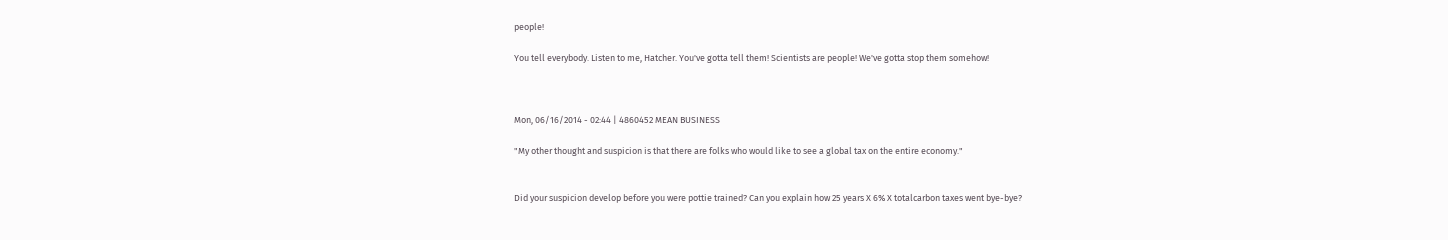people!

You tell everybody. Listen to me, Hatcher. You've gotta tell them! Scientists are people! We've gotta stop them somehow!



Mon, 06/16/2014 - 02:44 | 4860452 MEAN BUSINESS

"My other thought and suspicion is that there are folks who would like to see a global tax on the entire economy."


Did your suspicion develop before you were pottie trained? Can you explain how 25 years X 6% X totalcarbon taxes went bye-bye?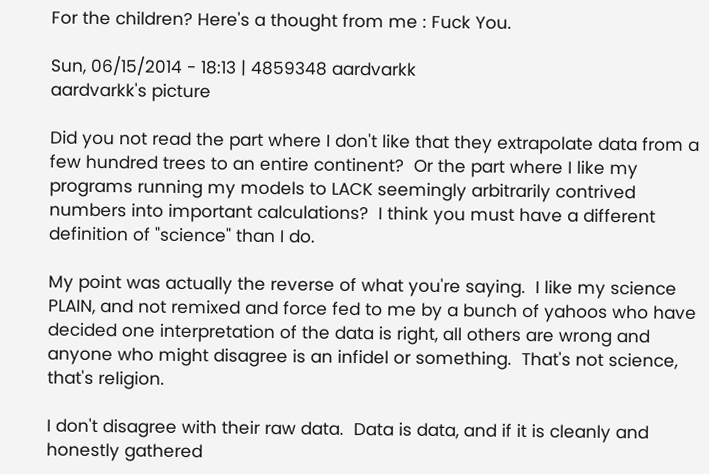For the children? Here's a thought from me : Fuck You.

Sun, 06/15/2014 - 18:13 | 4859348 aardvarkk
aardvarkk's picture

Did you not read the part where I don't like that they extrapolate data from a few hundred trees to an entire continent?  Or the part where I like my programs running my models to LACK seemingly arbitrarily contrived numbers into important calculations?  I think you must have a different definition of "science" than I do.

My point was actually the reverse of what you're saying.  I like my science PLAIN, and not remixed and force fed to me by a bunch of yahoos who have decided one interpretation of the data is right, all others are wrong and anyone who might disagree is an infidel or something.  That's not science, that's religion.

I don't disagree with their raw data.  Data is data, and if it is cleanly and honestly gathered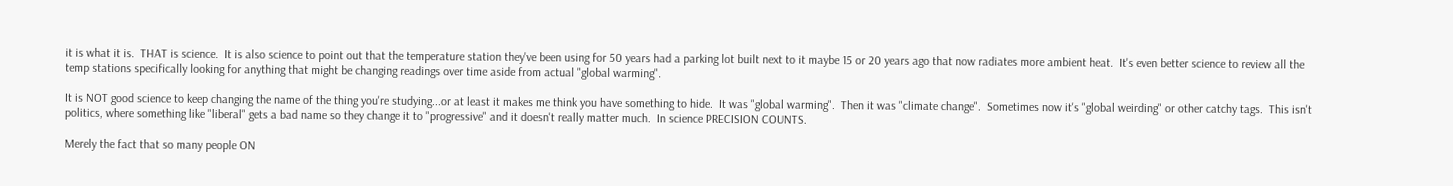it is what it is.  THAT is science.  It is also science to point out that the temperature station they've been using for 50 years had a parking lot built next to it maybe 15 or 20 years ago that now radiates more ambient heat.  It's even better science to review all the temp stations specifically looking for anything that might be changing readings over time aside from actual "global warming".

It is NOT good science to keep changing the name of the thing you're studying...or at least it makes me think you have something to hide.  It was "global warming".  Then it was "climate change".  Sometimes now it's "global weirding" or other catchy tags.  This isn't politics, where something like "liberal" gets a bad name so they change it to "progressive" and it doesn't really matter much.  In science PRECISION COUNTS.

Merely the fact that so many people ON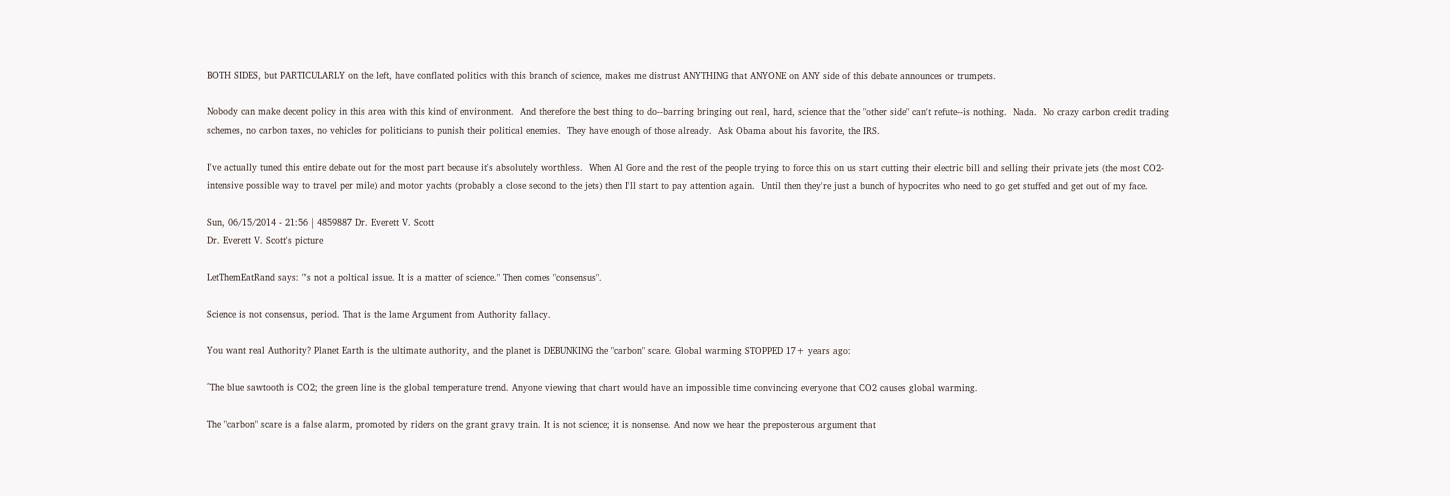BOTH SIDES, but PARTICULARLY on the left, have conflated politics with this branch of science, makes me distrust ANYTHING that ANYONE on ANY side of this debate announces or trumpets.

Nobody can make decent policy in this area with this kind of environment.  And therefore the best thing to do--barring bringing out real, hard, science that the "other side" can't refute--is nothing.  Nada.  No crazy carbon credit trading schemes, no carbon taxes, no vehicles for politicians to punish their political enemies.  They have enough of those already.  Ask Obama about his favorite, the IRS.

I've actually tuned this entire debate out for the most part because it's absolutely worthless.  When Al Gore and the rest of the people trying to force this on us start cutting their electric bill and selling their private jets (the most CO2-intensive possible way to travel per mile) and motor yachts (probably a close second to the jets) then I'll start to pay attention again.  Until then they're just a bunch of hypocrites who need to go get stuffed and get out of my face.

Sun, 06/15/2014 - 21:56 | 4859887 Dr. Everett V. Scott
Dr. Everett V. Scott's picture

LetThemEatRand says: "'s not a poltical issue. It is a matter of science." Then comes "consensus".

Science is not consensus, period. That is the lame Argument from Authority fallacy.

You want real Authority? Planet Earth is the ultimate authority, and the planet is DEBUNKING the "carbon" scare. Global warming STOPPED 17+ years ago:

^The blue sawtooth is CO2; the green line is the global temperature trend. Anyone viewing that chart would have an impossible time convincing everyone that CO2 causes global warming.

The "carbon" scare is a false alarm, promoted by riders on the grant gravy train. It is not science; it is nonsense. And now we hear the preposterous argument that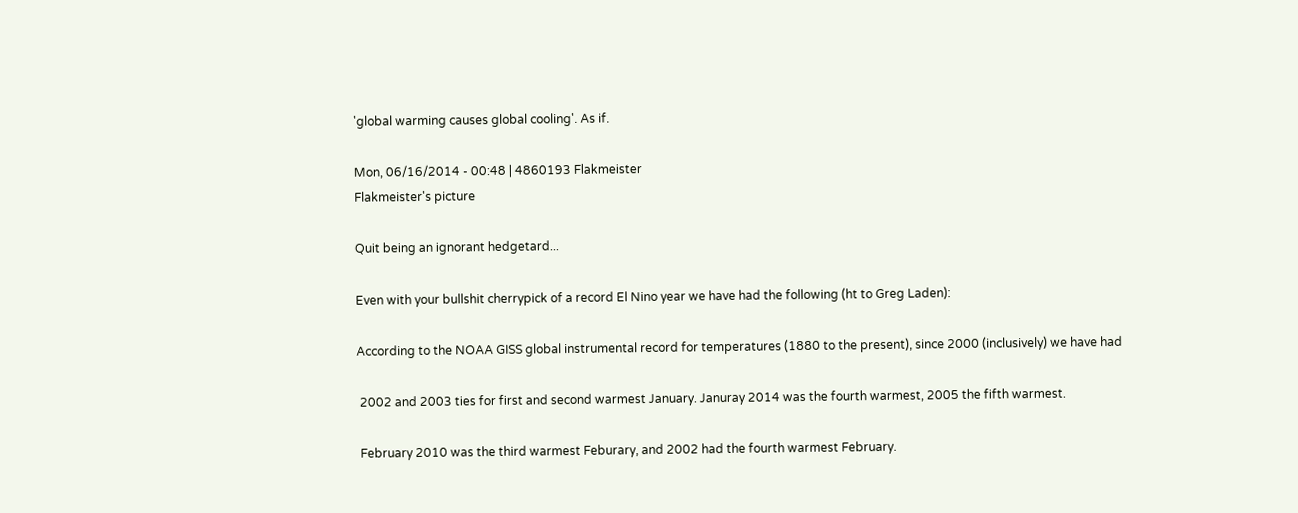'global warming causes global cooling'. As if.

Mon, 06/16/2014 - 00:48 | 4860193 Flakmeister
Flakmeister's picture

Quit being an ignorant hedgetard...

Even with your bullshit cherrypick of a record El Nino year we have had the following (ht to Greg Laden):

According to the NOAA GISS global instrumental record for temperatures (1880 to the present), since 2000 (inclusively) we have had

 2002 and 2003 ties for first and second warmest January. Januray 2014 was the fourth warmest, 2005 the fifth warmest.

 February 2010 was the third warmest Feburary, and 2002 had the fourth warmest February.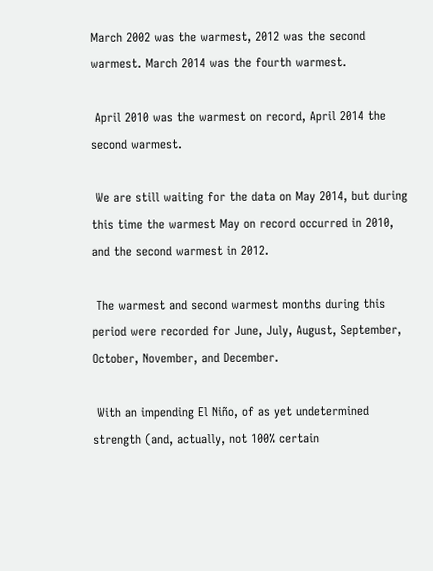March 2002 was the warmest, 2012 was the second warmest. March 2014 was the fourth warmest.

 April 2010 was the warmest on record, April 2014 the second warmest.

 We are still waiting for the data on May 2014, but during this time the warmest May on record occurred in 2010, and the second warmest in 2012.

 The warmest and second warmest months during this period were recorded for June, July, August, September, October, November, and December.

 With an impending El Niño, of as yet undetermined strength (and, actually, not 100% certain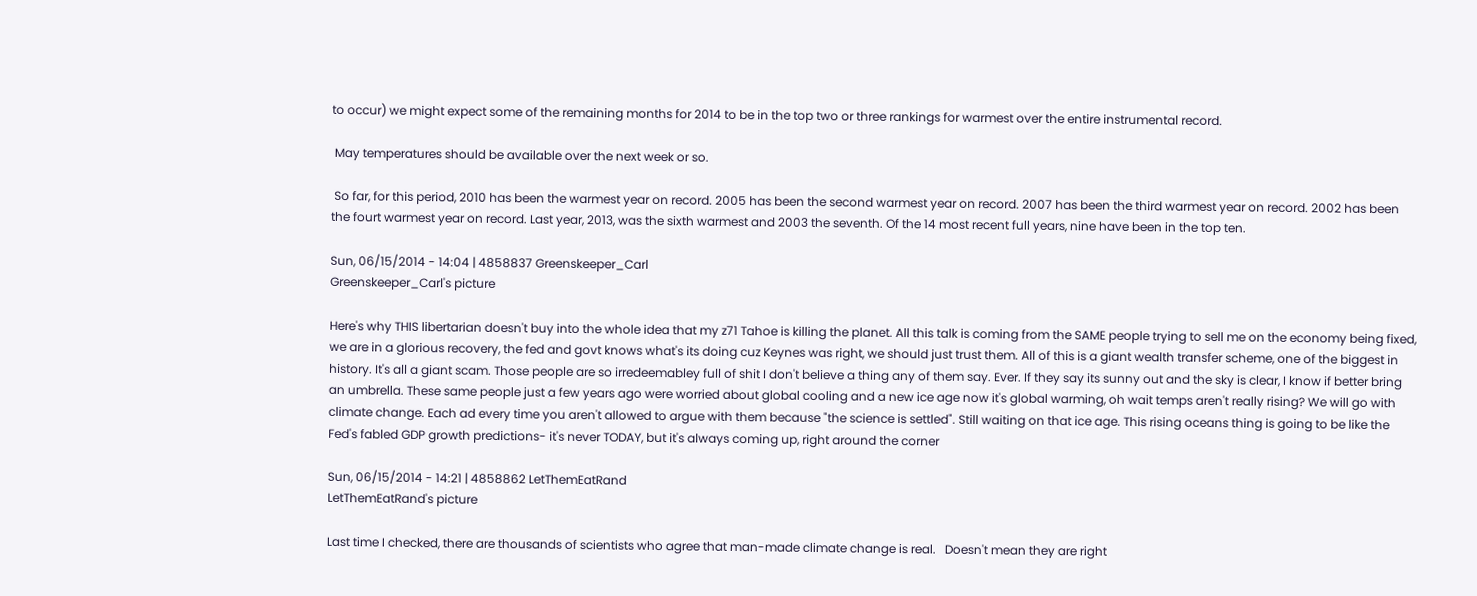to occur) we might expect some of the remaining months for 2014 to be in the top two or three rankings for warmest over the entire instrumental record.

 May temperatures should be available over the next week or so.

 So far, for this period, 2010 has been the warmest year on record. 2005 has been the second warmest year on record. 2007 has been the third warmest year on record. 2002 has been the fourt warmest year on record. Last year, 2013, was the sixth warmest and 2003 the seventh. Of the 14 most recent full years, nine have been in the top ten.

Sun, 06/15/2014 - 14:04 | 4858837 Greenskeeper_Carl
Greenskeeper_Carl's picture

Here's why THIS libertarian doesn't buy into the whole idea that my z71 Tahoe is killing the planet. All this talk is coming from the SAME people trying to sell me on the economy being fixed, we are in a glorious recovery, the fed and govt knows what's its doing cuz Keynes was right, we should just trust them. All of this is a giant wealth transfer scheme, one of the biggest in history. It's all a giant scam. Those people are so irredeemabley full of shit I don't believe a thing any of them say. Ever. If they say its sunny out and the sky is clear, I know if better bring an umbrella. These same people just a few years ago were worried about global cooling and a new ice age now it's global warming, oh wait temps aren't really rising? We will go with climate change. Each ad every time you aren't allowed to argue with them because "the science is settled". Still waiting on that ice age. This rising oceans thing is going to be like the Fed's fabled GDP growth predictions- it's never TODAY, but it's always coming up, right around the corner

Sun, 06/15/2014 - 14:21 | 4858862 LetThemEatRand
LetThemEatRand's picture

Last time I checked, there are thousands of scientists who agree that man-made climate change is real.   Doesn't mean they are right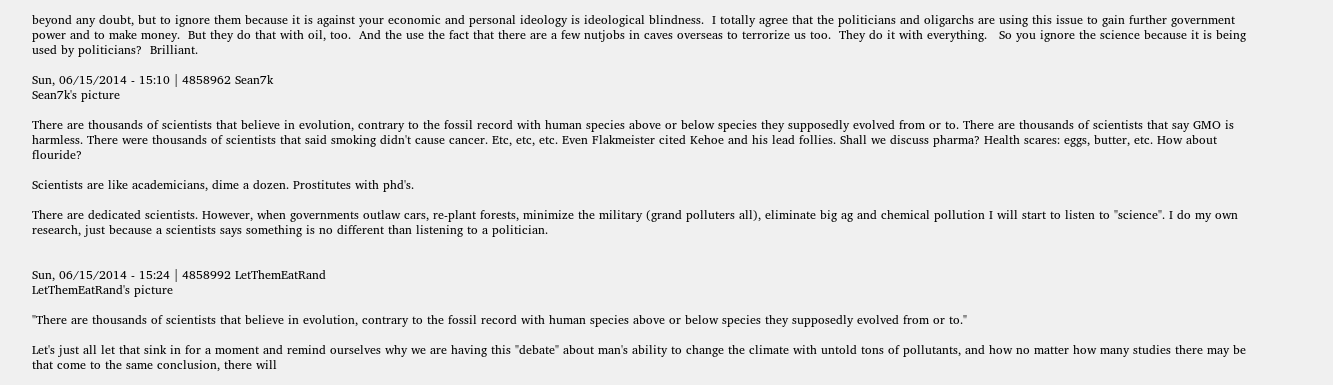beyond any doubt, but to ignore them because it is against your economic and personal ideology is ideological blindness.  I totally agree that the politicians and oligarchs are using this issue to gain further government power and to make money.  But they do that with oil, too.  And the use the fact that there are a few nutjobs in caves overseas to terrorize us too.  They do it with everything.   So you ignore the science because it is being used by politicians?  Brilliant.

Sun, 06/15/2014 - 15:10 | 4858962 Sean7k
Sean7k's picture

There are thousands of scientists that believe in evolution, contrary to the fossil record with human species above or below species they supposedly evolved from or to. There are thousands of scientists that say GMO is harmless. There were thousands of scientists that said smoking didn't cause cancer. Etc, etc, etc. Even Flakmeister cited Kehoe and his lead follies. Shall we discuss pharma? Health scares: eggs, butter, etc. How about flouride?

Scientists are like academicians, dime a dozen. Prostitutes with phd's.

There are dedicated scientists. However, when governments outlaw cars, re-plant forests, minimize the military (grand polluters all), eliminate big ag and chemical pollution I will start to listen to "science". I do my own research, just because a scientists says something is no different than listening to a politician.


Sun, 06/15/2014 - 15:24 | 4858992 LetThemEatRand
LetThemEatRand's picture

"There are thousands of scientists that believe in evolution, contrary to the fossil record with human species above or below species they supposedly evolved from or to."

Let's just all let that sink in for a moment and remind ourselves why we are having this "debate" about man's ability to change the climate with untold tons of pollutants, and how no matter how many studies there may be that come to the same conclusion, there will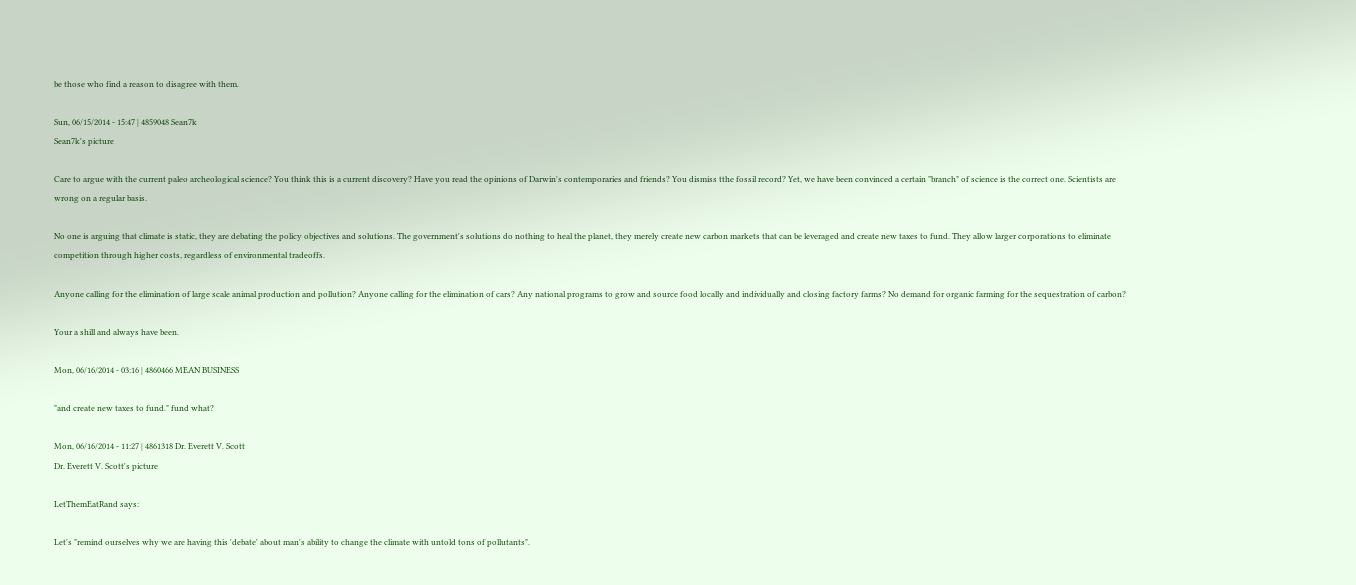be those who find a reason to disagree with them.

Sun, 06/15/2014 - 15:47 | 4859048 Sean7k
Sean7k's picture

Care to argue with the current paleo archeological science? You think this is a current discovery? Have you read the opinions of Darwin's contemporaries and friends? You dismiss tthe fossil record? Yet, we have been convinced a certain "branch" of science is the correct one. Scientists are wrong on a regular basis.

No one is arguing that climate is static, they are debating the policy objectives and solutions. The government's solutions do nothing to heal the planet, they merely create new carbon markets that can be leveraged and create new taxes to fund. They allow larger corporations to eliminate competition through higher costs, regardless of environmental tradeoffs.

Anyone calling for the elimination of large scale animal production and pollution? Anyone calling for the elimination of cars? Any national programs to grow and source food locally and individually and closing factory farms? No demand for organic farming for the sequestration of carbon?

Your a shill and always have been.

Mon, 06/16/2014 - 03:16 | 4860466 MEAN BUSINESS

"and create new taxes to fund." fund what?

Mon, 06/16/2014 - 11:27 | 4861318 Dr. Everett V. Scott
Dr. Everett V. Scott's picture

LetThemEatRand says:

Let's "remind ourselves why we are having this 'debate' about man's ability to change the climate with untold tons of pollutants".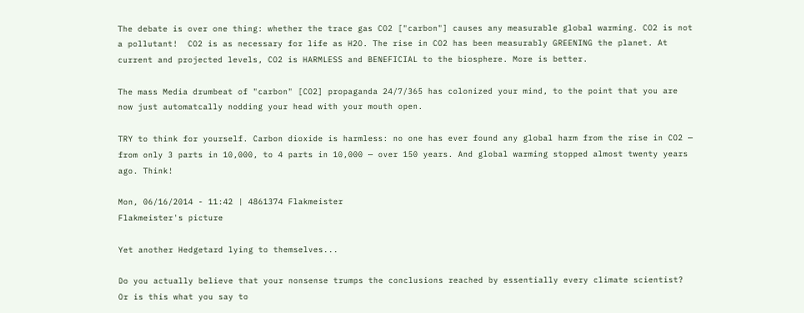The debate is over one thing: whether the trace gas CO2 ["carbon"] causes any measurable global warming. CO2 is not a pollutant!  CO2 is as necessary for life as H2O. The rise in CO2 has been measurably GREENING the planet. At current and projected levels, CO2 is HARMLESS and BENEFICIAL to the biosphere. More is better.

The mass Media drumbeat of "carbon" [CO2] propaganda 24/7/365 has colonized your mind, to the point that you are now just automatcally nodding your head with your mouth open.

TRY to think for yourself. Carbon dioxide is harmless: no one has ever found any global harm from the rise in CO2 — from only 3 parts in 10,000, to 4 parts in 10,000 — over 150 years. And global warming stopped almost twenty years ago. Think!

Mon, 06/16/2014 - 11:42 | 4861374 Flakmeister
Flakmeister's picture

Yet another Hedgetard lying to themselves...

Do you actually believe that your nonsense trumps the conclusions reached by essentially every climate scientist? Or is this what you say to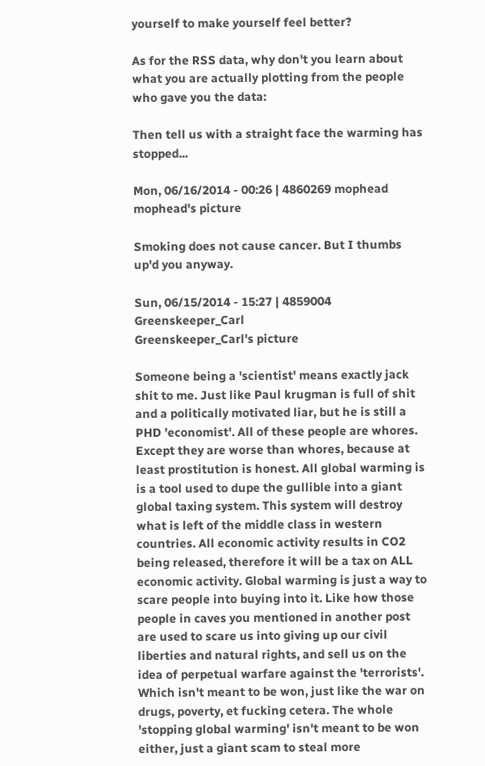yourself to make yourself feel better?

As for the RSS data, why don't you learn about what you are actually plotting from the people who gave you the data:

Then tell us with a straight face the warming has stopped...

Mon, 06/16/2014 - 00:26 | 4860269 mophead
mophead's picture

Smoking does not cause cancer. But I thumbs up'd you anyway.

Sun, 06/15/2014 - 15:27 | 4859004 Greenskeeper_Carl
Greenskeeper_Carl's picture

Someone being a 'scientist' means exactly jack shit to me. Just like Paul krugman is full of shit and a politically motivated liar, but he is still a PHD 'economist'. All of these people are whores. Except they are worse than whores, because at least prostitution is honest. All global warming is is a tool used to dupe the gullible into a giant global taxing system. This system will destroy what is left of the middle class in western countries. All economic activity results in CO2 being released, therefore it will be a tax on ALL economic activity. Global warming is just a way to scare people into buying into it. Like how those people in caves you mentioned in another post are used to scare us into giving up our civil liberties and natural rights, and sell us on the idea of perpetual warfare against the 'terrorists'. Which isn't meant to be won, just like the war on drugs, poverty, et fucking cetera. The whole 'stopping global warming' isn't meant to be won either, just a giant scam to steal more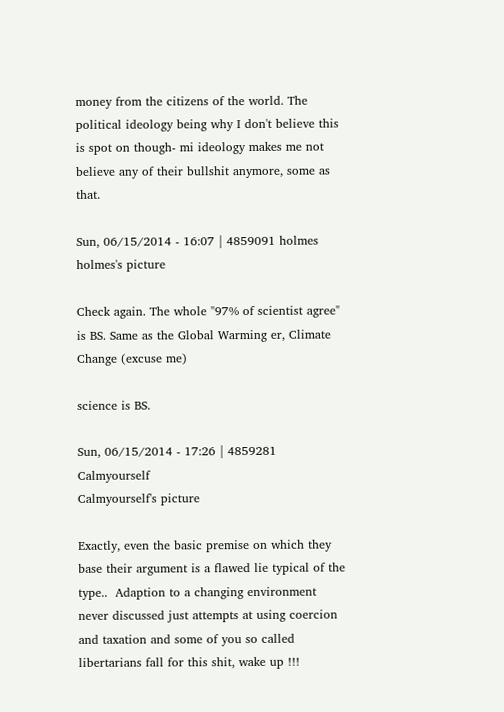money from the citizens of the world. The political ideology being why I don't believe this is spot on though- mi ideology makes me not believe any of their bullshit anymore, some as that.

Sun, 06/15/2014 - 16:07 | 4859091 holmes
holmes's picture

Check again. The whole "97% of scientist agree" is BS. Same as the Global Warming er, Climate Change (excuse me)

science is BS.

Sun, 06/15/2014 - 17:26 | 4859281 Calmyourself
Calmyourself's picture

Exactly, even the basic premise on which they base their argument is a flawed lie typical of the type..  Adaption to a changing environment never discussed just attempts at using coercion and taxation and some of you so called libertarians fall for this shit, wake up !!!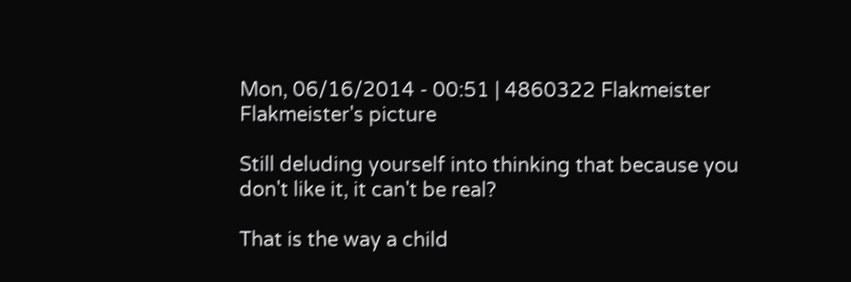Mon, 06/16/2014 - 00:51 | 4860322 Flakmeister
Flakmeister's picture

Still deluding yourself into thinking that because you don't like it, it can't be real?

That is the way a child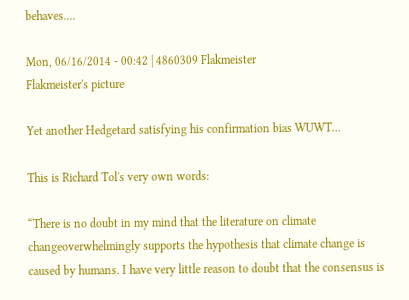behaves....

Mon, 06/16/2014 - 00:42 | 4860309 Flakmeister
Flakmeister's picture

Yet another Hedgetard satisfying his confirmation bias WUWT...

This is Richard Tol's very own words:

“There is no doubt in my mind that the literature on climate changeoverwhelmingly supports the hypothesis that climate change is caused by humans. I have very little reason to doubt that the consensus is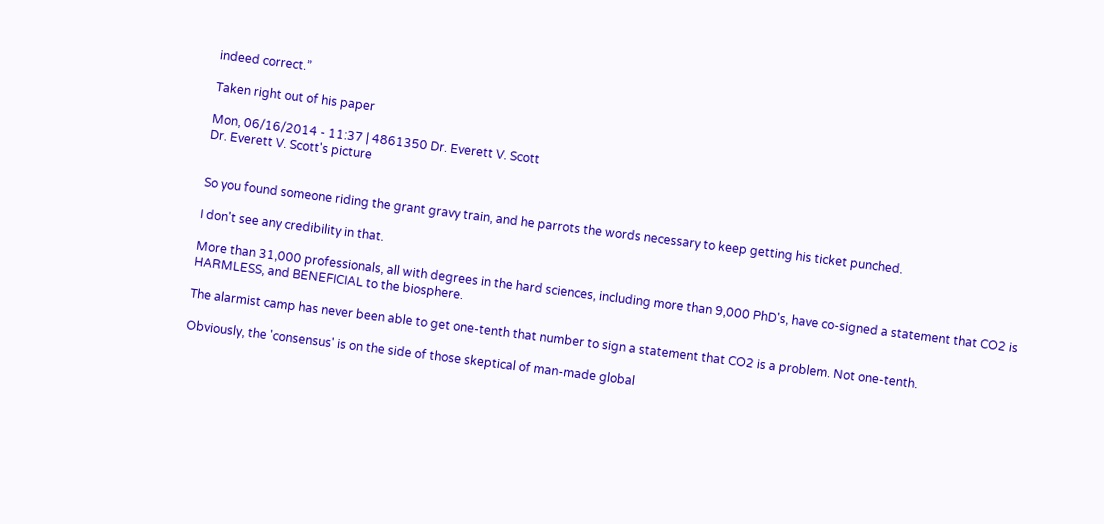indeed correct.”

Taken right out of his paper

Mon, 06/16/2014 - 11:37 | 4861350 Dr. Everett V. Scott
Dr. Everett V. Scott's picture


So you found someone riding the grant gravy train, and he parrots the words necessary to keep getting his ticket punched.

I don't see any credibility in that.

More than 31,000 professionals, all with degrees in the hard sciences, including more than 9,000 PhD's, have co-signed a statement that CO2 is HARMLESS, and BENEFICIAL to the biosphere.

The alarmist camp has never been able to get one-tenth that number to sign a statement that CO2 is a problem. Not one-tenth.

Obviously, the 'consensus' is on the side of those skeptical of man-made global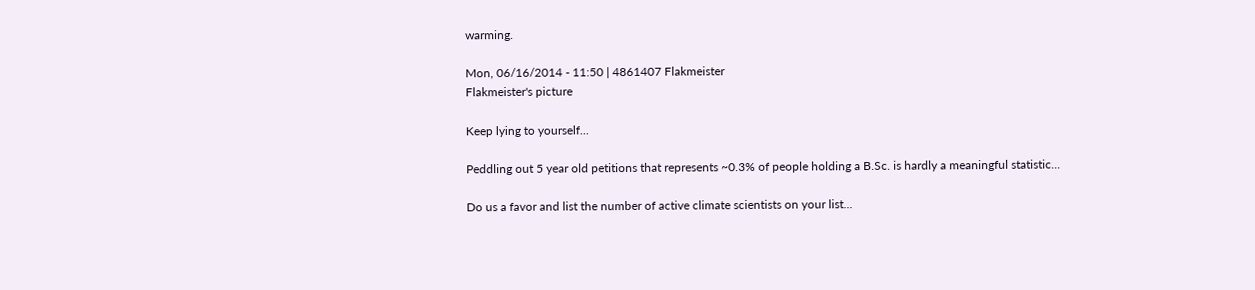warming.

Mon, 06/16/2014 - 11:50 | 4861407 Flakmeister
Flakmeister's picture

Keep lying to yourself...

Peddling out 5 year old petitions that represents ~0.3% of people holding a B.Sc. is hardly a meaningful statistic...

Do us a favor and list the number of active climate scientists on your list...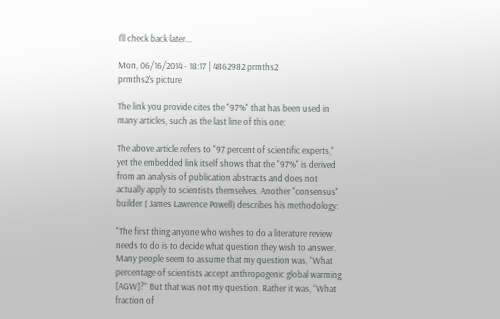I'll check back later...

Mon, 06/16/2014 - 18:17 | 4862982 prmths2
prmths2's picture

The link you provide cites the "97%" that has been used in many articles, such as the last line of this one:

The above article refers to "97 percent of scientific experts," yet the embedded link itself shows that the "97%" is derived from an analysis of publication abstracts and does not actually apply to scientists themselves. Another "consensus" builder ( James Lawrence Powell) describes his methodology:

"The first thing anyone who wishes to do a literature review needs to do is to decide what question they wish to answer. Many people seem to assume that my question was, “What percentage of scientists accept anthropogenic global warming [AGW]?” But that was not my question. Rather it was, “What fraction of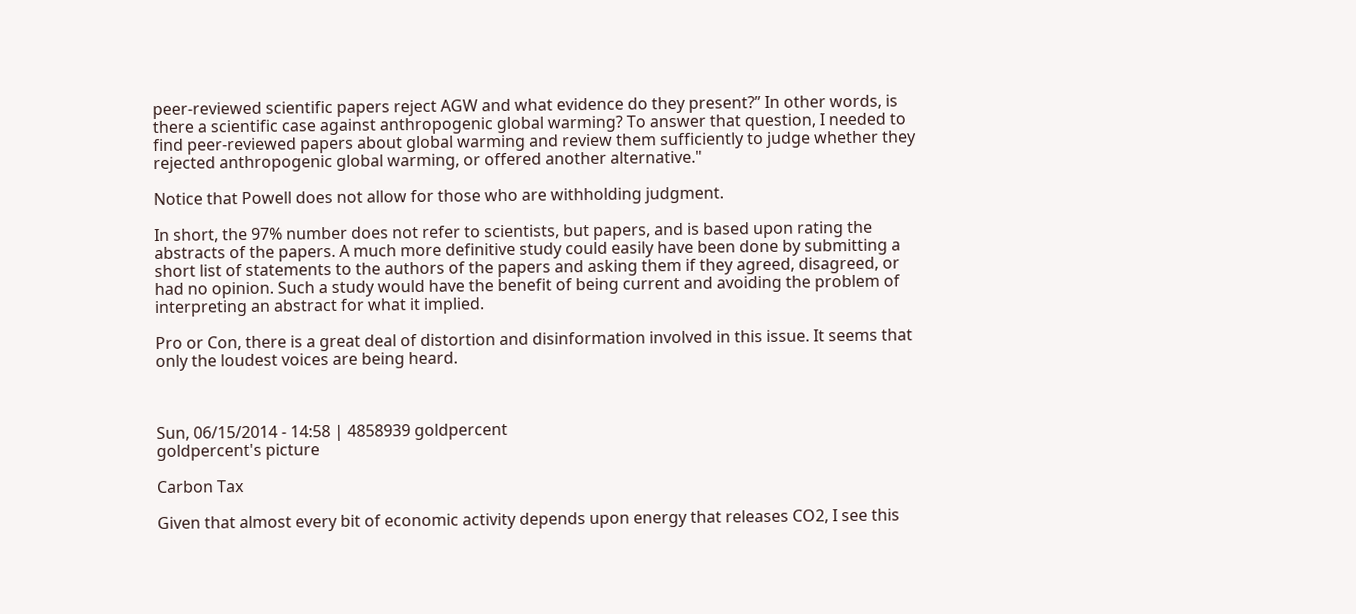peer-reviewed scientific papers reject AGW and what evidence do they present?” In other words, is there a scientific case against anthropogenic global warming? To answer that question, I needed to find peer-reviewed papers about global warming and review them sufficiently to judge whether they rejected anthropogenic global warming, or offered another alternative."

Notice that Powell does not allow for those who are withholding judgment.

In short, the 97% number does not refer to scientists, but papers, and is based upon rating the abstracts of the papers. A much more definitive study could easily have been done by submitting a short list of statements to the authors of the papers and asking them if they agreed, disagreed, or had no opinion. Such a study would have the benefit of being current and avoiding the problem of interpreting an abstract for what it implied.

Pro or Con, there is a great deal of distortion and disinformation involved in this issue. It seems that only the loudest voices are being heard.



Sun, 06/15/2014 - 14:58 | 4858939 goldpercent
goldpercent's picture

Carbon Tax

Given that almost every bit of economic activity depends upon energy that releases CO2, I see this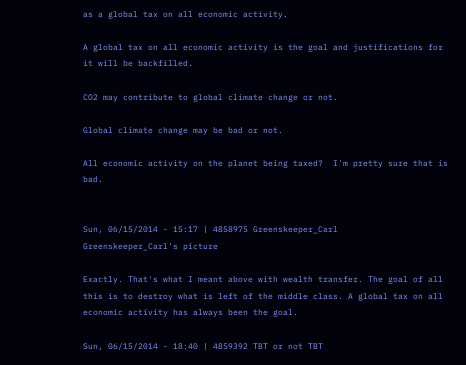as a global tax on all economic activity.

A global tax on all economic activity is the goal and justifications for it will be backfilled.

CO2 may contribute to global climate change or not.

Global climate change may be bad or not.

All economic activity on the planet being taxed?  I'm pretty sure that is bad.


Sun, 06/15/2014 - 15:17 | 4858975 Greenskeeper_Carl
Greenskeeper_Carl's picture

Exactly. That's what I meant above with wealth transfer. The goal of all this is to destroy what is left of the middle class. A global tax on all economic activity has always been the goal.

Sun, 06/15/2014 - 18:40 | 4859392 TBT or not TBT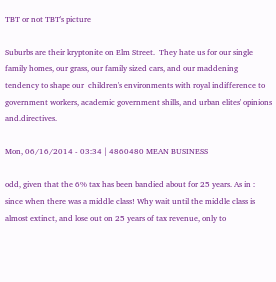TBT or not TBT's picture

Suburbs are their kryptonite on Elm Street.  They hate us for our single family homes, our grass, our family sized cars, and our maddening tendency to shape our  children's environments with royal indifference to government workers, academic government shills, and urban elites' opinions and.directives.

Mon, 06/16/2014 - 03:34 | 4860480 MEAN BUSINESS

odd, given that the 6% tax has been bandied about for 25 years. As in : since when there was a middle class! Why wait until the middle class is almost extinct, and lose out on 25 years of tax revenue, only to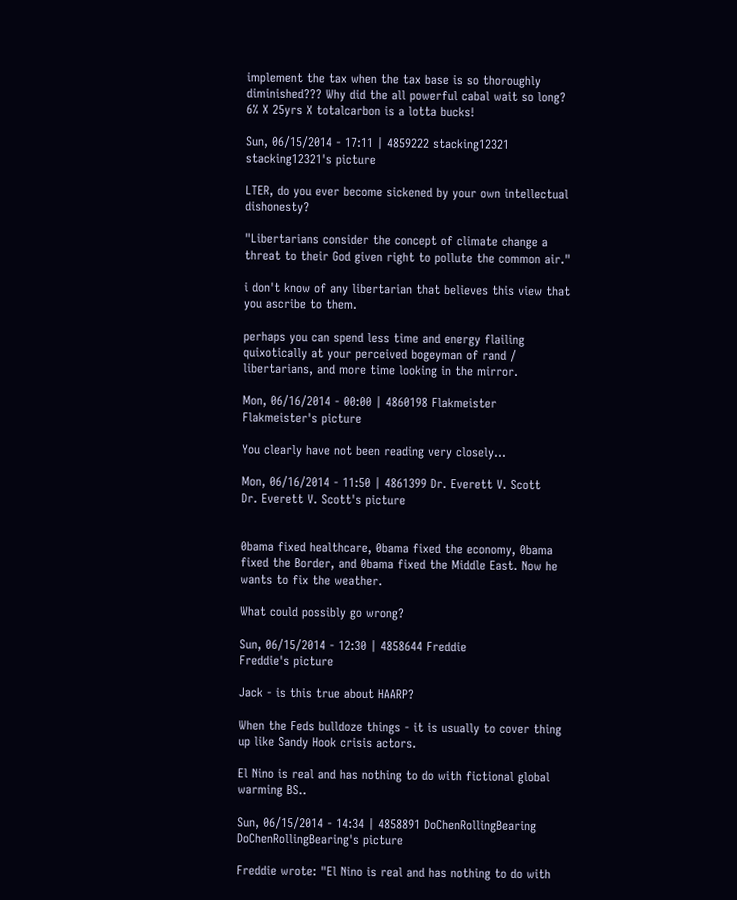implement the tax when the tax base is so thoroughly diminished??? Why did the all powerful cabal wait so long? 6% X 25yrs X totalcarbon is a lotta bucks!

Sun, 06/15/2014 - 17:11 | 4859222 stacking12321
stacking12321's picture

LTER, do you ever become sickened by your own intellectual dishonesty?

"Libertarians consider the concept of climate change a threat to their God given right to pollute the common air."

i don't know of any libertarian that believes this view that you ascribe to them.

perhaps you can spend less time and energy flailing quixotically at your perceived bogeyman of rand / libertarians, and more time looking in the mirror.

Mon, 06/16/2014 - 00:00 | 4860198 Flakmeister
Flakmeister's picture

You clearly have not been reading very closely...

Mon, 06/16/2014 - 11:50 | 4861399 Dr. Everett V. Scott
Dr. Everett V. Scott's picture


0bama fixed healthcare, 0bama fixed the economy, 0bama fixed the Border, and 0bama fixed the Middle East. Now he wants to fix the weather.

What could possibly go wrong?

Sun, 06/15/2014 - 12:30 | 4858644 Freddie
Freddie's picture

Jack - is this true about HAARP?

When the Feds bulldoze things - it is usually to cover thing up like Sandy Hook crisis actors.

El Nino is real and has nothing to do with fictional global warming BS..

Sun, 06/15/2014 - 14:34 | 4858891 DoChenRollingBearing
DoChenRollingBearing's picture

Freddie wrote: "El Nino is real and has nothing to do with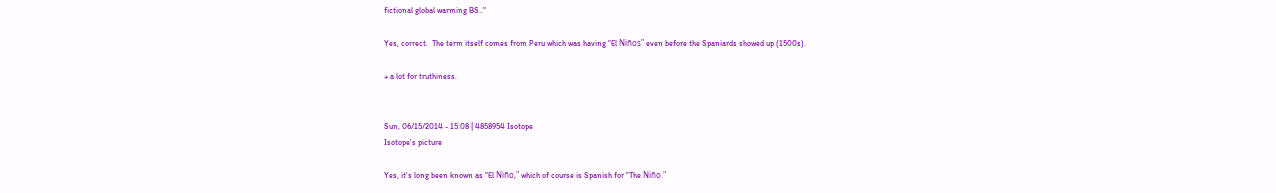fictional global warming BS.."

Yes, correct.  The term itself comes from Peru which was having "El Niños" even before the Spaniards showed up (1500s).

+ a lot for truthiness.


Sun, 06/15/2014 - 15:08 | 4858954 Isotope
Isotope's picture

Yes, it's long been known as "El Niño," which of course is Spanish for "The Niño."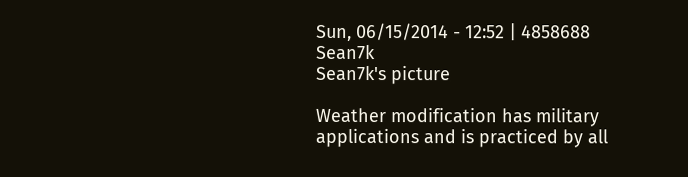Sun, 06/15/2014 - 12:52 | 4858688 Sean7k
Sean7k's picture

Weather modification has military applications and is practiced by all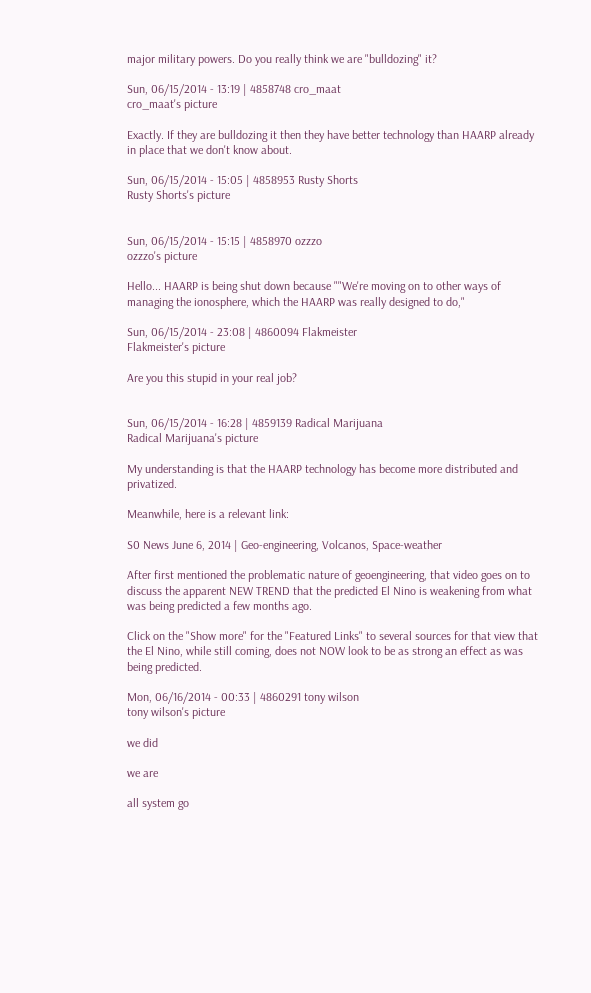major military powers. Do you really think we are "bulldozing" it?

Sun, 06/15/2014 - 13:19 | 4858748 cro_maat
cro_maat's picture

Exactly. If they are bulldozing it then they have better technology than HAARP already in place that we don't know about.

Sun, 06/15/2014 - 15:05 | 4858953 Rusty Shorts
Rusty Shorts's picture


Sun, 06/15/2014 - 15:15 | 4858970 ozzzo
ozzzo's picture

Hello... HAARP is being shut down because ""We're moving on to other ways of managing the ionosphere, which the HAARP was really designed to do,"

Sun, 06/15/2014 - 23:08 | 4860094 Flakmeister
Flakmeister's picture

Are you this stupid in your real job?


Sun, 06/15/2014 - 16:28 | 4859139 Radical Marijuana
Radical Marijuana's picture

My understanding is that the HAARP technology has become more distributed and privatized.

Meanwhile, here is a relevant link:

S0 News June 6, 2014 | Geo-engineering, Volcanos, Space-weather

After first mentioned the problematic nature of geoengineering, that video goes on to discuss the apparent NEW TREND that the predicted El Nino is weakening from what was being predicted a few months ago.

Click on the "Show more" for the "Featured Links" to several sources for that view that the El Nino, while still coming, does not NOW look to be as strong an effect as was being predicted.

Mon, 06/16/2014 - 00:33 | 4860291 tony wilson
tony wilson's picture

we did

we are

all system go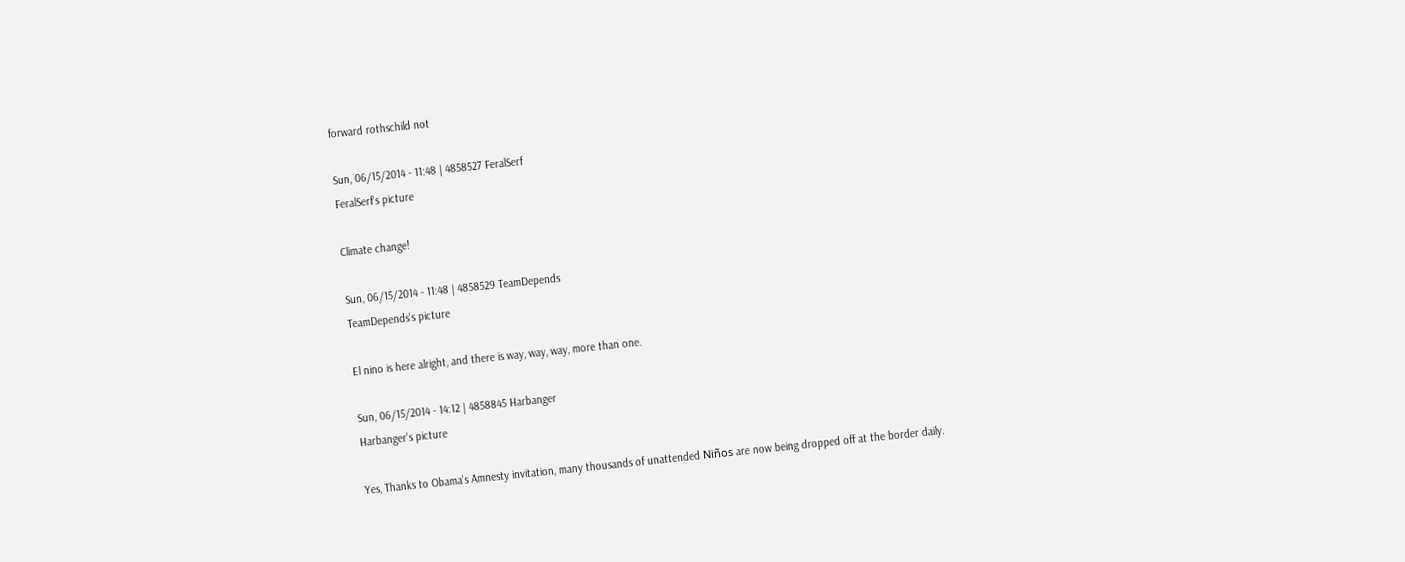forward rothschild not

Sun, 06/15/2014 - 11:48 | 4858527 FeralSerf
FeralSerf's picture

Climate change!

Sun, 06/15/2014 - 11:48 | 4858529 TeamDepends
TeamDepends's picture

El nino is here alright, and there is way, way, way, more than one.

Sun, 06/15/2014 - 14:12 | 4858845 Harbanger
Harbanger's picture

Yes, Thanks to Obama's Amnesty invitation, many thousands of unattended Niños are now being dropped off at the border daily.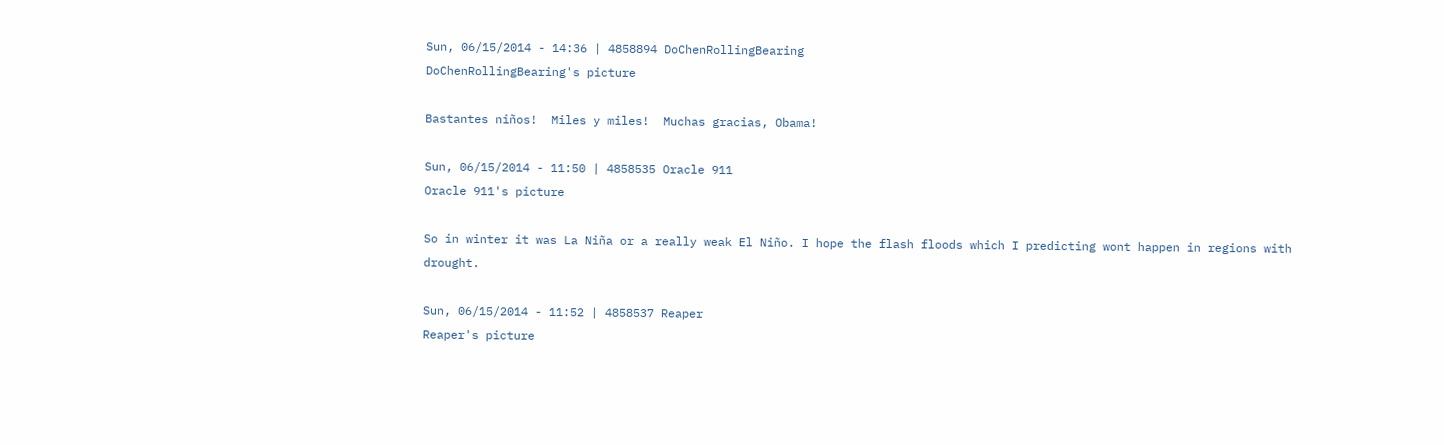Sun, 06/15/2014 - 14:36 | 4858894 DoChenRollingBearing
DoChenRollingBearing's picture

Bastantes niños!  Miles y miles!  Muchas gracias, Obama!

Sun, 06/15/2014 - 11:50 | 4858535 Oracle 911
Oracle 911's picture

So in winter it was La Niña or a really weak El Niño. I hope the flash floods which I predicting wont happen in regions with drought.

Sun, 06/15/2014 - 11:52 | 4858537 Reaper
Reaper's picture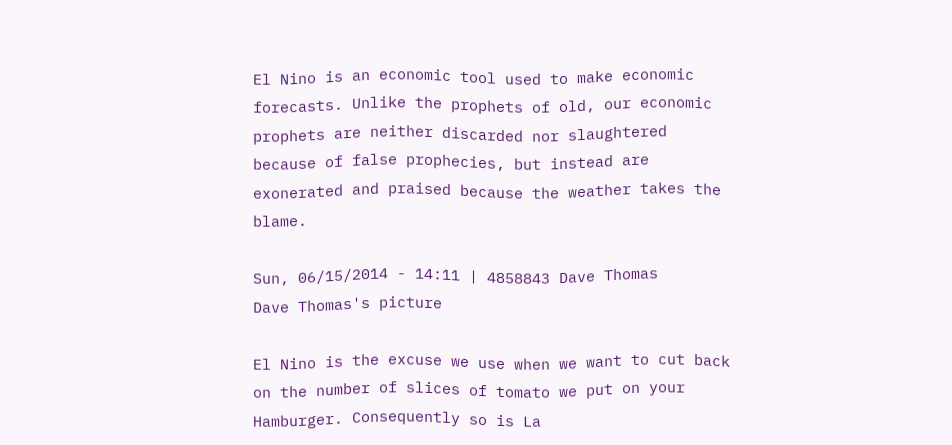El Nino is an economic tool used to make economic forecasts. Unlike the prophets of old, our economic prophets are neither discarded nor slaughtered because of false prophecies, but instead are exonerated and praised because the weather takes the blame.

Sun, 06/15/2014 - 14:11 | 4858843 Dave Thomas
Dave Thomas's picture

El Nino is the excuse we use when we want to cut back on the number of slices of tomato we put on your Hamburger. Consequently so is La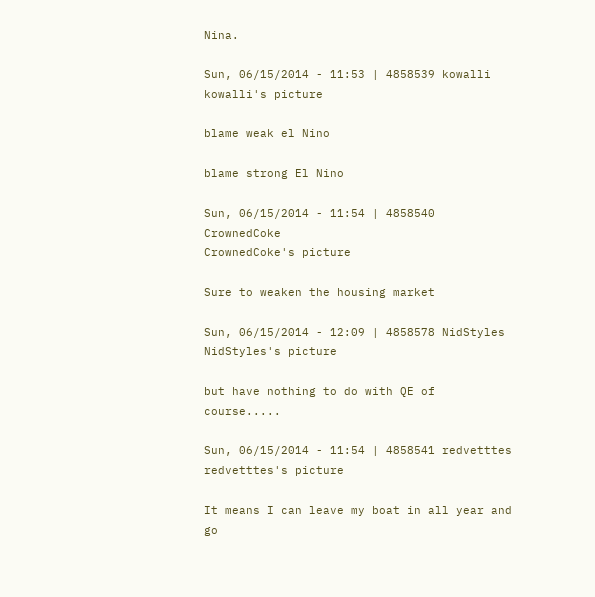Nina.

Sun, 06/15/2014 - 11:53 | 4858539 kowalli
kowalli's picture

blame weak el Nino

blame strong El Nino

Sun, 06/15/2014 - 11:54 | 4858540 CrownedCoke
CrownedCoke's picture

Sure to weaken the housing market

Sun, 06/15/2014 - 12:09 | 4858578 NidStyles
NidStyles's picture

but have nothing to do with QE of course.....

Sun, 06/15/2014 - 11:54 | 4858541 redvetttes
redvetttes's picture

It means I can leave my boat in all year and go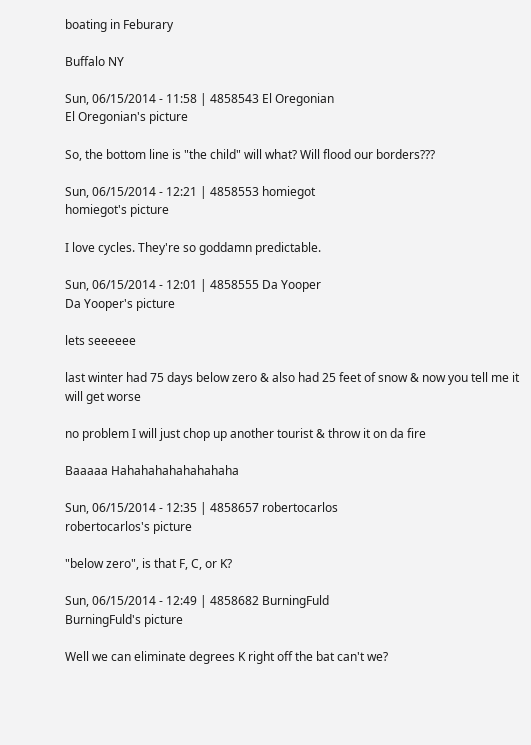boating in Feburary

Buffalo NY

Sun, 06/15/2014 - 11:58 | 4858543 El Oregonian
El Oregonian's picture

So, the bottom line is "the child" will what? Will flood our borders???

Sun, 06/15/2014 - 12:21 | 4858553 homiegot
homiegot's picture

I love cycles. They're so goddamn predictable.

Sun, 06/15/2014 - 12:01 | 4858555 Da Yooper
Da Yooper's picture

lets seeeeee

last winter had 75 days below zero & also had 25 feet of snow & now you tell me it will get worse

no problem I will just chop up another tourist & throw it on da fire

Baaaaa Hahahahahahahahaha

Sun, 06/15/2014 - 12:35 | 4858657 robertocarlos
robertocarlos's picture

"below zero", is that F, C, or K?

Sun, 06/15/2014 - 12:49 | 4858682 BurningFuld
BurningFuld's picture

Well we can eliminate degrees K right off the bat can't we?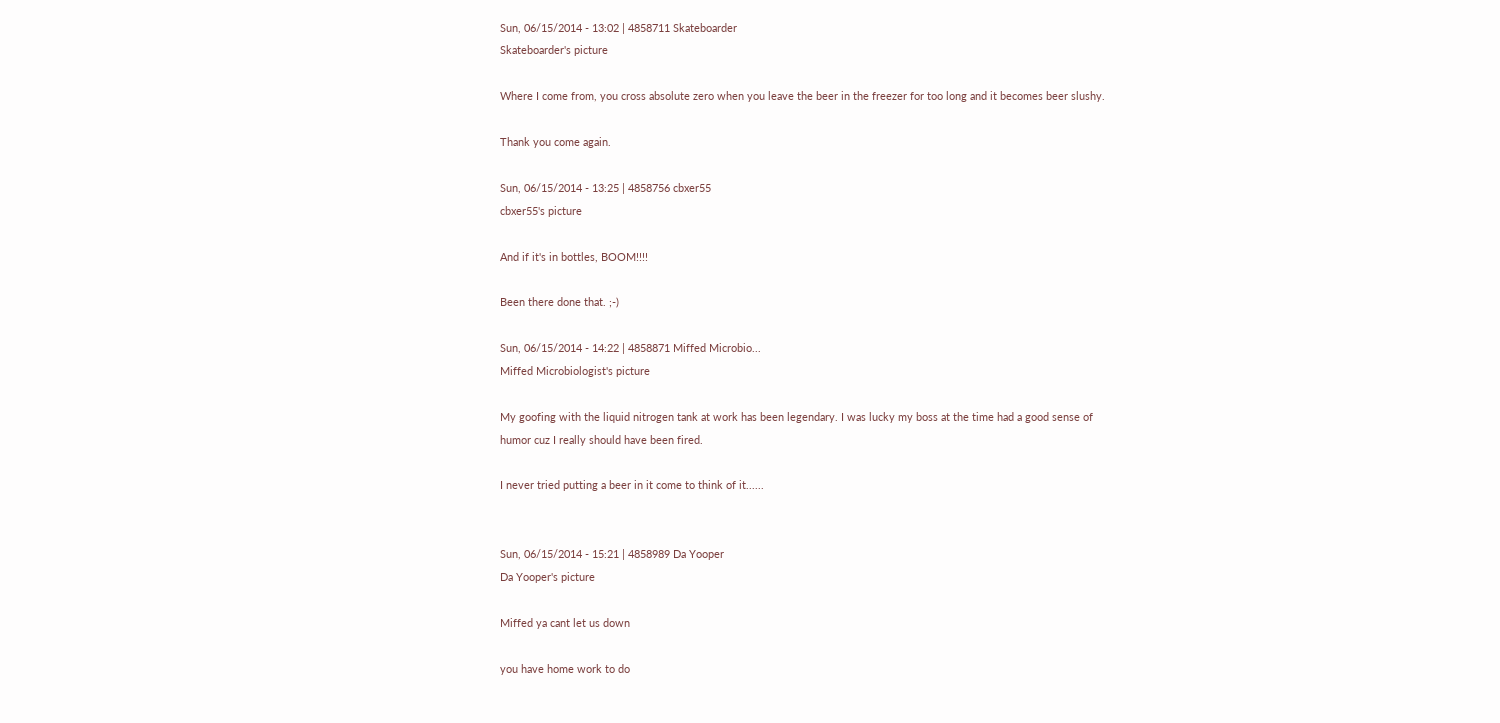Sun, 06/15/2014 - 13:02 | 4858711 Skateboarder
Skateboarder's picture

Where I come from, you cross absolute zero when you leave the beer in the freezer for too long and it becomes beer slushy.

Thank you come again.

Sun, 06/15/2014 - 13:25 | 4858756 cbxer55
cbxer55's picture

And if it's in bottles, BOOM!!!!

Been there done that. ;-)

Sun, 06/15/2014 - 14:22 | 4858871 Miffed Microbio...
Miffed Microbiologist's picture

My goofing with the liquid nitrogen tank at work has been legendary. I was lucky my boss at the time had a good sense of humor cuz I really should have been fired.

I never tried putting a beer in it come to think of it......


Sun, 06/15/2014 - 15:21 | 4858989 Da Yooper
Da Yooper's picture

Miffed ya cant let us down

you have home work to do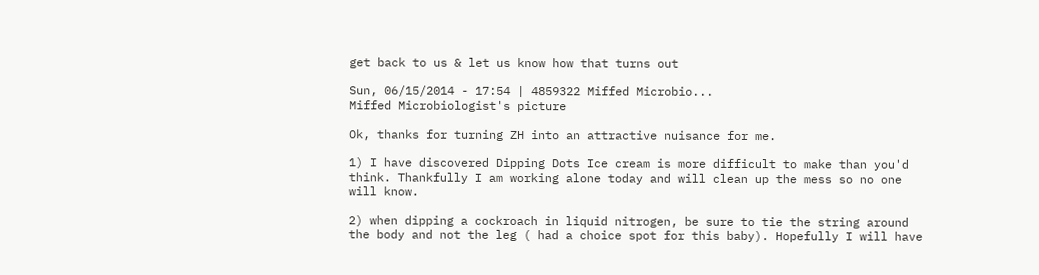get back to us & let us know how that turns out

Sun, 06/15/2014 - 17:54 | 4859322 Miffed Microbio...
Miffed Microbiologist's picture

Ok, thanks for turning ZH into an attractive nuisance for me.

1) I have discovered Dipping Dots Ice cream is more difficult to make than you'd think. Thankfully I am working alone today and will clean up the mess so no one will know.

2) when dipping a cockroach in liquid nitrogen, be sure to tie the string around the body and not the leg ( had a choice spot for this baby). Hopefully I will have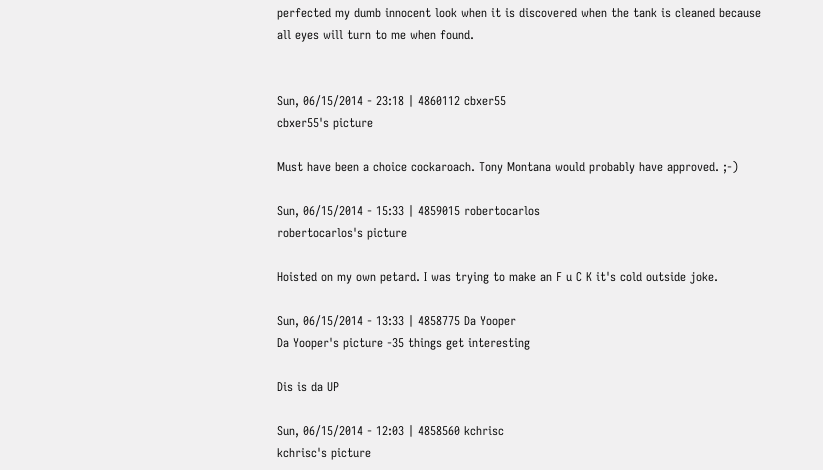perfected my dumb innocent look when it is discovered when the tank is cleaned because all eyes will turn to me when found.


Sun, 06/15/2014 - 23:18 | 4860112 cbxer55
cbxer55's picture

Must have been a choice cockaroach. Tony Montana would probably have approved. ;-)

Sun, 06/15/2014 - 15:33 | 4859015 robertocarlos
robertocarlos's picture

Hoisted on my own petard. I was trying to make an F u C K it's cold outside joke.

Sun, 06/15/2014 - 13:33 | 4858775 Da Yooper
Da Yooper's picture -35 things get interesting

Dis is da UP

Sun, 06/15/2014 - 12:03 | 4858560 kchrisc
kchrisc's picture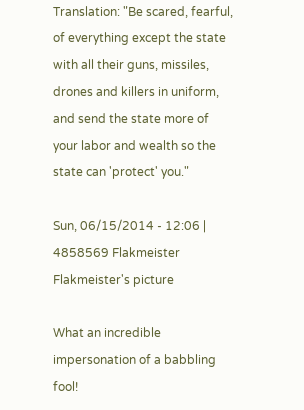Translation: "Be scared, fearful, of everything except the state with all their guns, missiles, drones and killers in uniform, and send the state more of your labor and wealth so the state can 'protect' you."

Sun, 06/15/2014 - 12:06 | 4858569 Flakmeister
Flakmeister's picture

What an incredible impersonation of a babbling fool!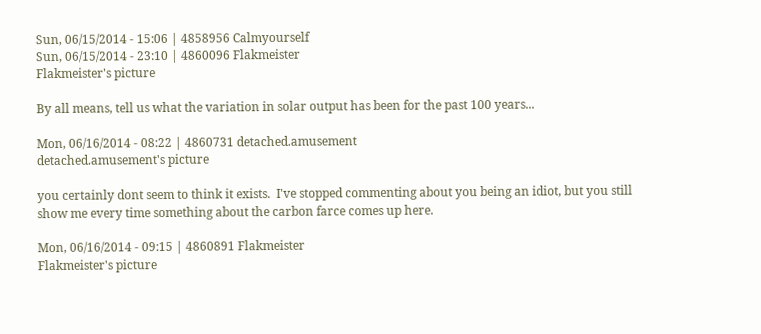Sun, 06/15/2014 - 15:06 | 4858956 Calmyourself
Sun, 06/15/2014 - 23:10 | 4860096 Flakmeister
Flakmeister's picture

By all means, tell us what the variation in solar output has been for the past 100 years...

Mon, 06/16/2014 - 08:22 | 4860731 detached.amusement
detached.amusement's picture

you certainly dont seem to think it exists.  I've stopped commenting about you being an idiot, but you still show me every time something about the carbon farce comes up here.

Mon, 06/16/2014 - 09:15 | 4860891 Flakmeister
Flakmeister's picture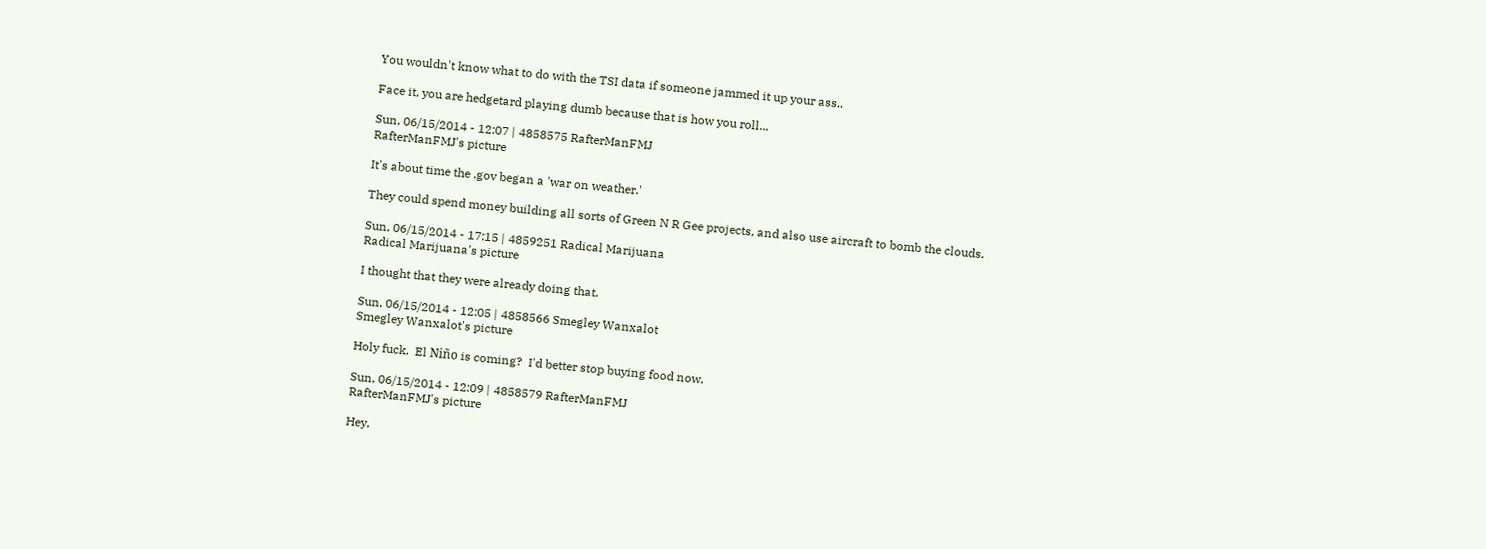You wouldn't know what to do with the TSI data if someone jammed it up your ass..

Face it, you are hedgetard playing dumb because that is how you roll...

Sun, 06/15/2014 - 12:07 | 4858575 RafterManFMJ
RafterManFMJ's picture

It's about time the .gov began a 'war on weather.'

They could spend money building all sorts of Green N R Gee projects, and also use aircraft to bomb the clouds.

Sun, 06/15/2014 - 17:15 | 4859251 Radical Marijuana
Radical Marijuana's picture

I thought that they were already doing that.

Sun, 06/15/2014 - 12:05 | 4858566 Smegley Wanxalot
Smegley Wanxalot's picture

Holy fuck.  El Niño is coming?  I'd better stop buying food now.

Sun, 06/15/2014 - 12:09 | 4858579 RafterManFMJ
RafterManFMJ's picture

Hey,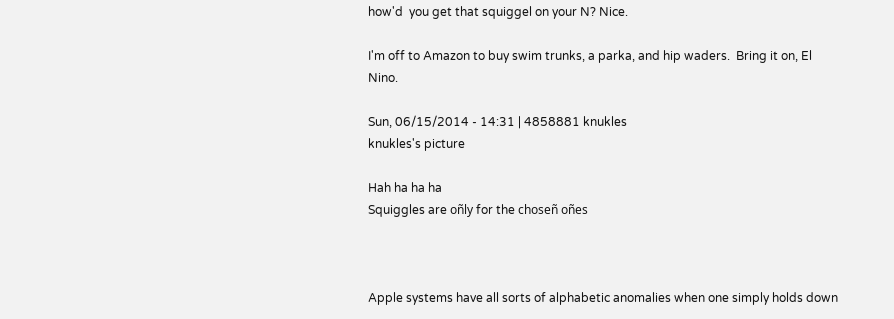how'd  you get that squiggel on your N? Nice.

I'm off to Amazon to buy swim trunks, a parka, and hip waders.  Bring it on, El Nino.

Sun, 06/15/2014 - 14:31 | 4858881 knukles
knukles's picture

Hah ha ha ha
Squiggles are oñly for the choseñ oñes



Apple systems have all sorts of alphabetic anomalies when one simply holds down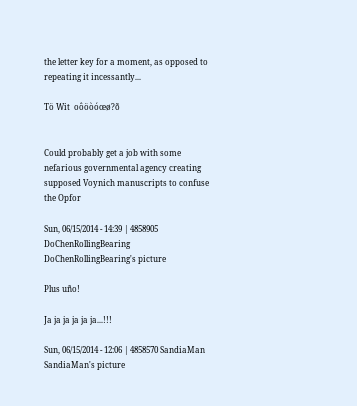the letter key for a moment, as opposed to repeating it incessantly...

Tö Wit  oôöòóœø?õ


Could probably get a job with some nefarious governmental agency creating supposed Voynich manuscripts to confuse the Opfor

Sun, 06/15/2014 - 14:39 | 4858905 DoChenRollingBearing
DoChenRollingBearing's picture

Plus uño!

Ja ja ja ja ja ja...!!!

Sun, 06/15/2014 - 12:06 | 4858570 SandiaMan
SandiaMan's picture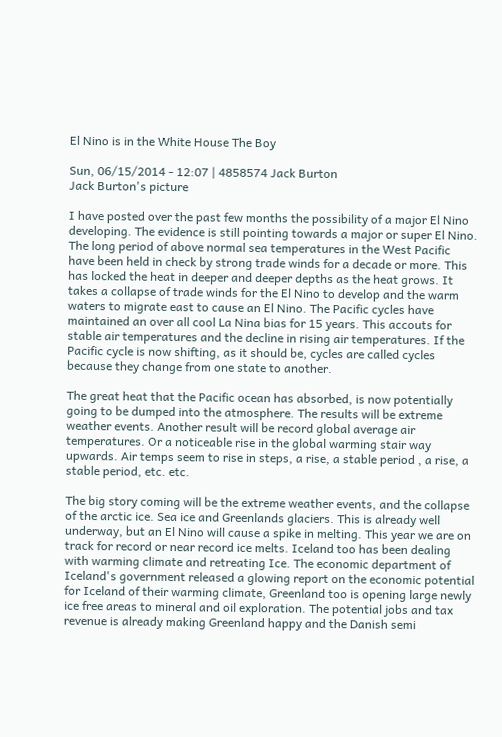El Nino is in the White House The Boy

Sun, 06/15/2014 - 12:07 | 4858574 Jack Burton
Jack Burton's picture

I have posted over the past few months the possibility of a major El Nino developing. The evidence is still pointing towards a major or super El Nino. The long period of above normal sea temperatures in the West Pacific have been held in check by strong trade winds for a decade or more. This has locked the heat in deeper and deeper depths as the heat grows. It takes a collapse of trade winds for the El Nino to develop and the warm waters to migrate east to cause an El Nino. The Pacific cycles have maintained an over all cool La Nina bias for 15 years. This accouts for stable air temperatures and the decline in rising air temperatures. If the Pacific cycle is now shifting, as it should be, cycles are called cycles because they change from one state to another.

The great heat that the Pacific ocean has absorbed, is now potentially going to be dumped into the atmosphere. The results will be extreme weather events. Another result will be record global average air temperatures. Or a noticeable rise in the global warming stair way upwards. Air temps seem to rise in steps, a rise, a stable period , a rise, a stable period, etc. etc.

The big story coming will be the extreme weather events, and the collapse of the arctic ice. Sea ice and Greenlands glaciers. This is already well underway, but an El Nino will cause a spike in melting. This year we are on track for record or near record ice melts. Iceland too has been dealing with warming climate and retreating Ice. The economic department of Iceland's government released a glowing report on the economic potential for Iceland of their warming climate, Greenland too is opening large newly ice free areas to mineral and oil exploration. The potential jobs and tax revenue is already making Greenland happy and the Danish semi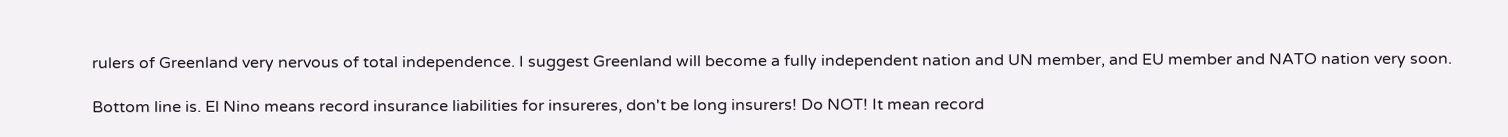rulers of Greenland very nervous of total independence. I suggest Greenland will become a fully independent nation and UN member, and EU member and NATO nation very soon.

Bottom line is. El Nino means record insurance liabilities for insureres, don't be long insurers! Do NOT! It mean record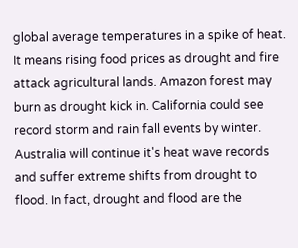global average temperatures in a spike of heat. It means rising food prices as drought and fire attack agricultural lands. Amazon forest may burn as drought kick in. California could see record storm and rain fall events by winter. Australia will continue it's heat wave records and suffer extreme shifts from drought to flood. In fact, drought and flood are the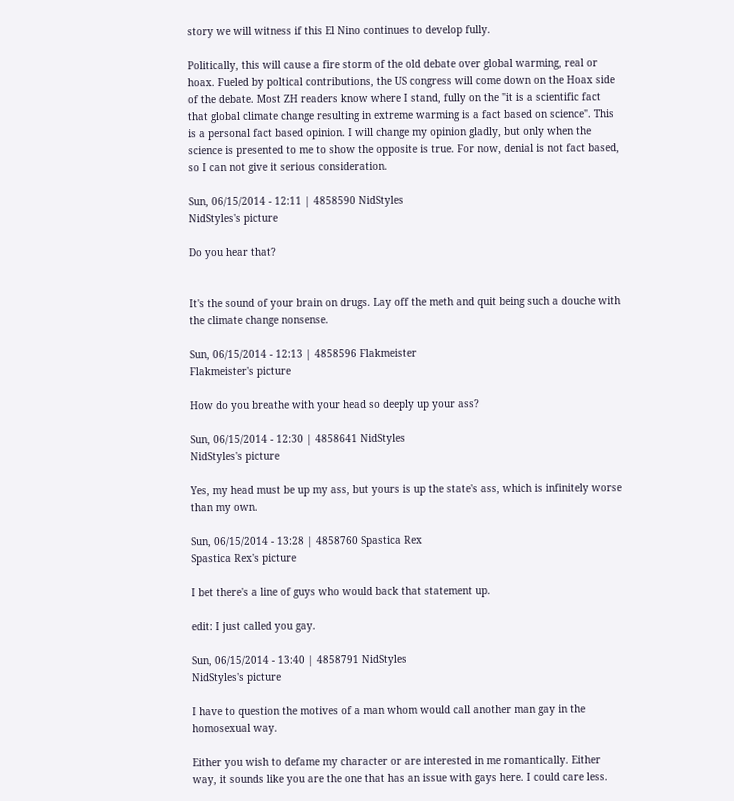story we will witness if this El Nino continues to develop fully.

Politically, this will cause a fire storm of the old debate over global warming, real or hoax. Fueled by poltical contributions, the US congress will come down on the Hoax side of the debate. Most ZH readers know where I stand, fully on the "it is a scientific fact that global climate change resulting in extreme warming is a fact based on science". This is a personal fact based opinion. I will change my opinion gladly, but only when the science is presented to me to show the opposite is true. For now, denial is not fact based, so I can not give it serious consideration.

Sun, 06/15/2014 - 12:11 | 4858590 NidStyles
NidStyles's picture

Do you hear that?


It's the sound of your brain on drugs. Lay off the meth and quit being such a douche with the climate change nonsense.

Sun, 06/15/2014 - 12:13 | 4858596 Flakmeister
Flakmeister's picture

How do you breathe with your head so deeply up your ass?

Sun, 06/15/2014 - 12:30 | 4858641 NidStyles
NidStyles's picture

Yes, my head must be up my ass, but yours is up the state's ass, which is infinitely worse than my own.

Sun, 06/15/2014 - 13:28 | 4858760 Spastica Rex
Spastica Rex's picture

I bet there's a line of guys who would back that statement up.

edit: I just called you gay.

Sun, 06/15/2014 - 13:40 | 4858791 NidStyles
NidStyles's picture

I have to question the motives of a man whom would call another man gay in the homosexual way.

Either you wish to defame my character or are interested in me romantically. Either way, it sounds like you are the one that has an issue with gays here. I could care less.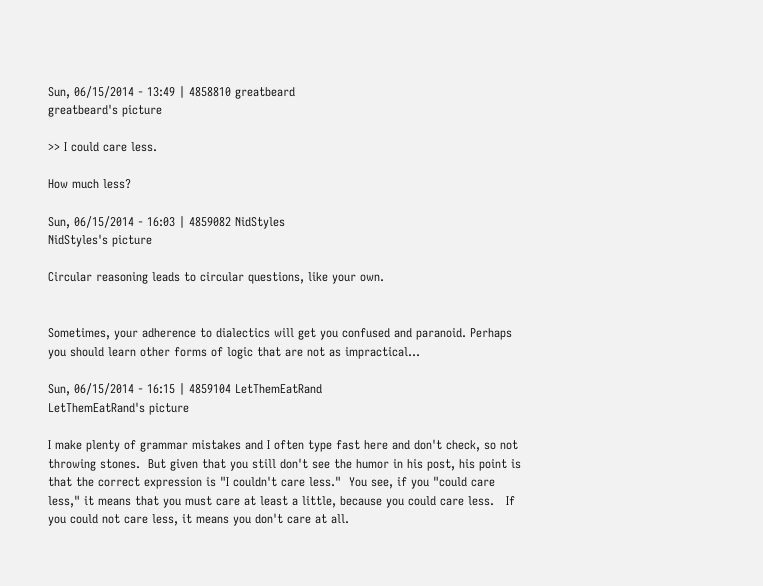Sun, 06/15/2014 - 13:49 | 4858810 greatbeard
greatbeard's picture

>> I could care less.

How much less?

Sun, 06/15/2014 - 16:03 | 4859082 NidStyles
NidStyles's picture

Circular reasoning leads to circular questions, like your own.


Sometimes, your adherence to dialectics will get you confused and paranoid. Perhaps you should learn other forms of logic that are not as impractical...

Sun, 06/15/2014 - 16:15 | 4859104 LetThemEatRand
LetThemEatRand's picture

I make plenty of grammar mistakes and I often type fast here and don't check, so not throwing stones.  But given that you still don't see the humor in his post, his point is that the correct expression is "I couldn't care less."  You see, if you "could care less," it means that you must care at least a little, because you could care less.   If you could not care less, it means you don't care at all.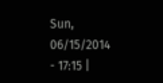Sun, 06/15/2014 - 17:15 |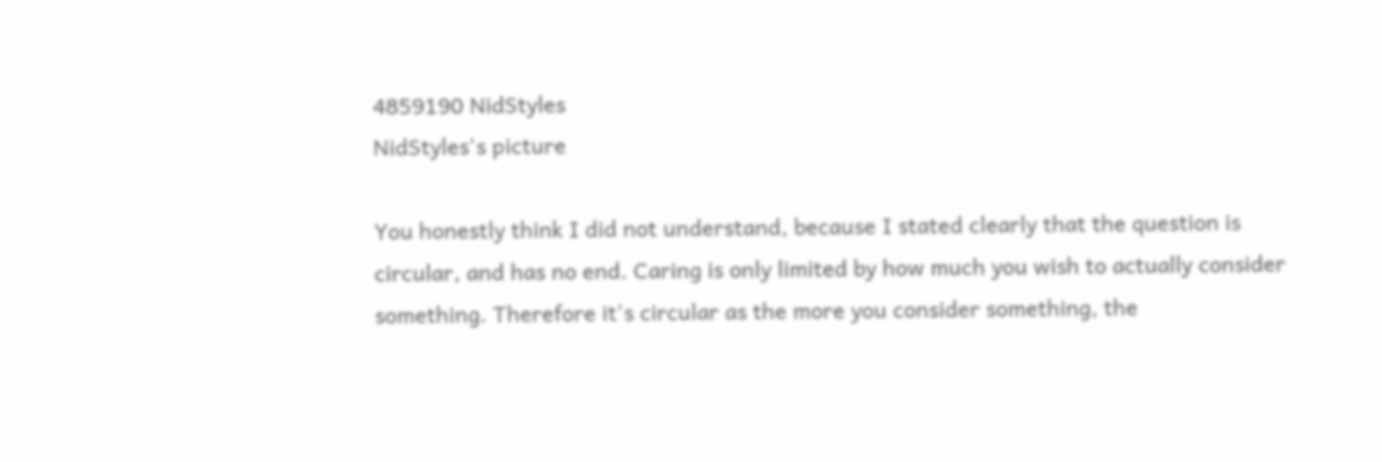4859190 NidStyles
NidStyles's picture

You honestly think I did not understand, because I stated clearly that the question is circular, and has no end. Caring is only limited by how much you wish to actually consider something. Therefore it's circular as the more you consider something, the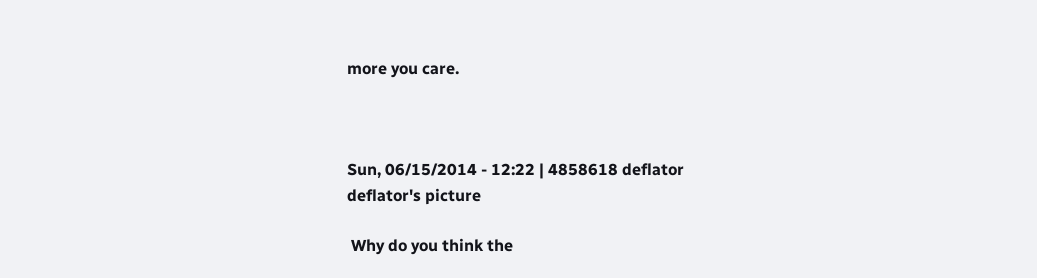more you care.



Sun, 06/15/2014 - 12:22 | 4858618 deflator
deflator's picture

 Why do you think the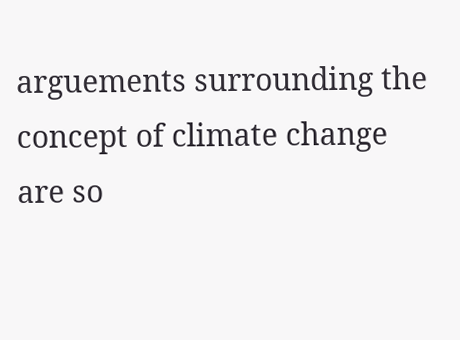arguements surrounding the concept of climate change are so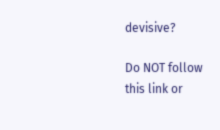devisive?

Do NOT follow this link or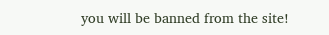you will be banned from the site!